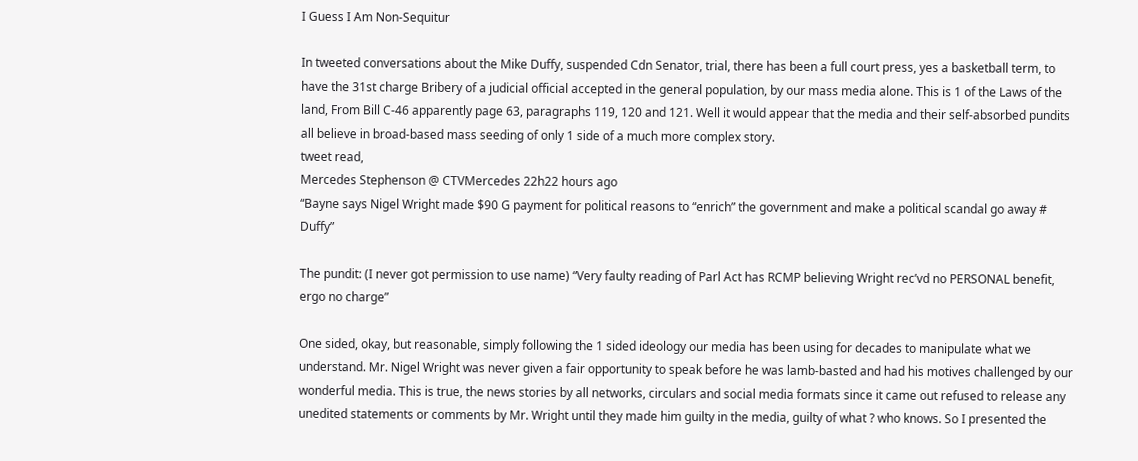I Guess I Am Non-Sequitur

In tweeted conversations about the Mike Duffy, suspended Cdn Senator, trial, there has been a full court press, yes a basketball term, to have the 31st charge Bribery of a judicial official accepted in the general population, by our mass media alone. This is 1 of the Laws of the land, From Bill C-46 apparently page 63, paragraphs 119, 120 and 121. Well it would appear that the media and their self-absorbed pundits all believe in broad-based mass seeding of only 1 side of a much more complex story.
tweet read,
Mercedes Stephenson @ CTVMercedes 22h22 hours ago
“Bayne says Nigel Wright made $90 G payment for political reasons to “enrich” the government and make a political scandal go away # Duffy”

The pundit: (I never got permission to use name) “Very faulty reading of Parl Act has RCMP believing Wright rec’vd no PERSONAL benefit, ergo no charge”

One sided, okay, but reasonable, simply following the 1 sided ideology our media has been using for decades to manipulate what we understand. Mr. Nigel Wright was never given a fair opportunity to speak before he was lamb-basted and had his motives challenged by our wonderful media. This is true, the news stories by all networks, circulars and social media formats since it came out refused to release any unedited statements or comments by Mr. Wright until they made him guilty in the media, guilty of what ? who knows. So I presented the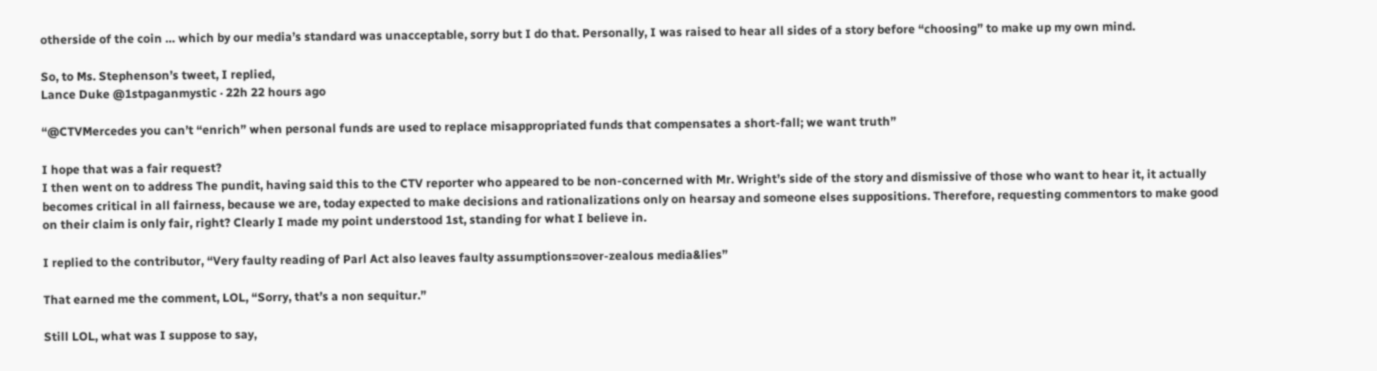otherside of the coin … which by our media’s standard was unacceptable, sorry but I do that. Personally, I was raised to hear all sides of a story before “choosing” to make up my own mind.

So, to Ms. Stephenson’s tweet, I replied,
Lance Duke @1stpaganmystic · 22h 22 hours ago

“@CTVMercedes you can’t “enrich” when personal funds are used to replace misappropriated funds that compensates a short-fall; we want truth”

I hope that was a fair request?
I then went on to address The pundit, having said this to the CTV reporter who appeared to be non-concerned with Mr. Wright’s side of the story and dismissive of those who want to hear it, it actually becomes critical in all fairness, because we are, today expected to make decisions and rationalizations only on hearsay and someone elses suppositions. Therefore, requesting commentors to make good on their claim is only fair, right? Clearly I made my point understood 1st, standing for what I believe in.

I replied to the contributor, “Very faulty reading of Parl Act also leaves faulty assumptions=over-zealous media&lies”

That earned me the comment, LOL, “Sorry, that’s a non sequitur.”

Still LOL, what was I suppose to say,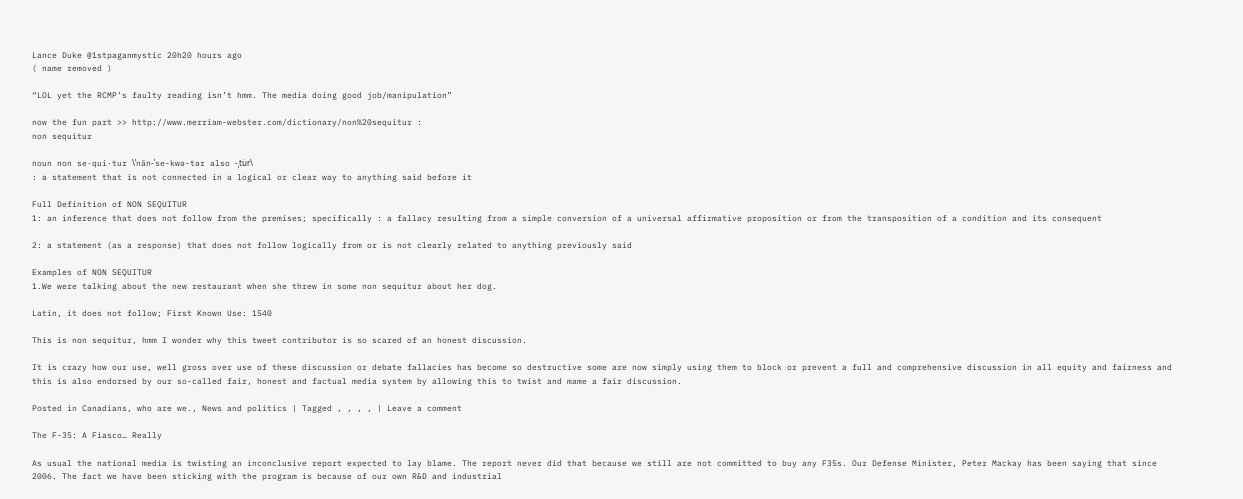Lance Duke @1stpaganmystic 20h20 hours ago
( name removed )

“LOL yet the RCMP’s faulty reading isn’t hmm. The media doing good job/manipulation”

now the fun part >> http://www.merriam-webster.com/dictionary/non%20sequitur :
non sequitur

noun non se·qui·tur \ˈnän-ˈse-kwə-tər also -ˌtu̇r\
: a statement that is not connected in a logical or clear way to anything said before it

Full Definition of NON SEQUITUR
1: an inference that does not follow from the premises; specifically : a fallacy resulting from a simple conversion of a universal affirmative proposition or from the transposition of a condition and its consequent

2: a statement (as a response) that does not follow logically from or is not clearly related to anything previously said

Examples of NON SEQUITUR
1.We were talking about the new restaurant when she threw in some non sequitur about her dog.

Latin, it does not follow; First Known Use: 1540

This is non sequitur, hmm I wonder why this tweet contributor is so scared of an honest discussion.

It is crazy how our use, well gross over use of these discussion or debate fallacies has become so destructive some are now simply using them to block or prevent a full and comprehensive discussion in all equity and fairness and this is also endorsed by our so-called fair, honest and factual media system by allowing this to twist and mame a fair discussion.

Posted in Canadians, who are we., News and politics | Tagged , , , , | Leave a comment

The F-35: A Fiasco… Really

As usual the national media is twisting an inconclusive report expected to lay blame. The report never did that because we still are not committed to buy any F35s. Our Defense Minister, Peter Mackay has been saying that since 2006. The fact we have been sticking with the program is because of our own R&D and industrial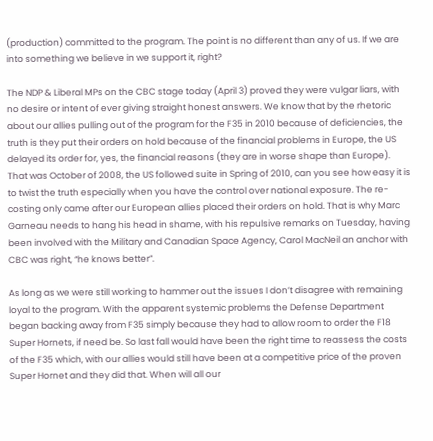(production) committed to the program. The point is no different than any of us. If we are into something we believe in we support it, right?

The NDP & Liberal MPs on the CBC stage today (April 3) proved they were vulgar liars, with no desire or intent of ever giving straight honest answers. We know that by the rhetoric about our allies pulling out of the program for the F35 in 2010 because of deficiencies, the truth is they put their orders on hold because of the financial problems in Europe, the US delayed its order for, yes, the financial reasons (they are in worse shape than Europe). That was October of 2008, the US followed suite in Spring of 2010, can you see how easy it is to twist the truth especially when you have the control over national exposure. The re-costing only came after our European allies placed their orders on hold. That is why Marc Garneau needs to hang his head in shame, with his repulsive remarks on Tuesday, having been involved with the Military and Canadian Space Agency, Carol MacNeil an anchor with CBC was right, “he knows better”.

As long as we were still working to hammer out the issues I don’t disagree with remaining loyal to the program. With the apparent systemic problems the Defense Department began backing away from F35 simply because they had to allow room to order the F18 Super Hornets, if need be. So last fall would have been the right time to reassess the costs of the F35 which, with our allies would still have been at a competitive price of the proven Super Hornet and they did that. When will all our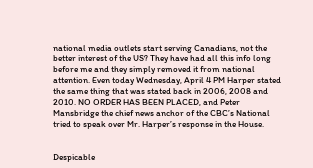national media outlets start serving Canadians, not the better interest of the US? They have had all this info long before me and they simply removed it from national attention. Even today Wednesday, April 4 PM Harper stated the same thing that was stated back in 2006, 2008 and 2010. NO ORDER HAS BEEN PLACED, and Peter Mansbridge the chief news anchor of the CBC’s National tried to speak over Mr. Harper’s response in the House.


Despicable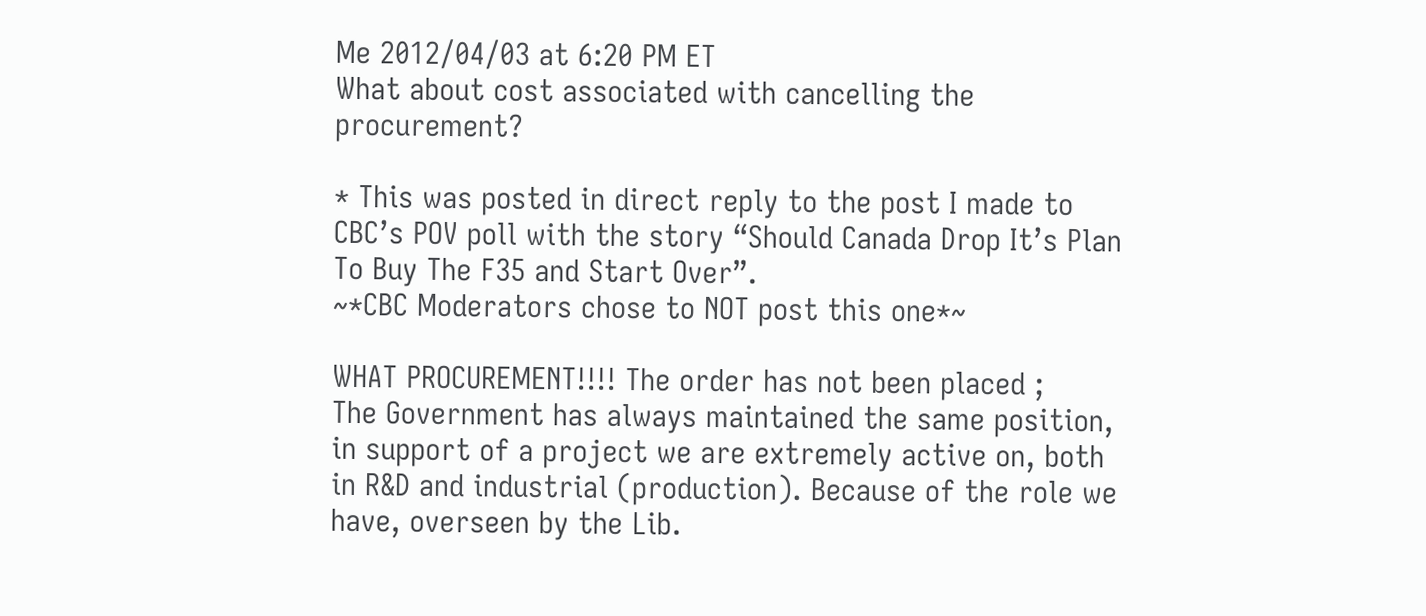Me 2012/04/03 at 6:20 PM ET
What about cost associated with cancelling the procurement?

* This was posted in direct reply to the post I made to CBC’s POV poll with the story “Should Canada Drop It’s Plan To Buy The F35 and Start Over”.
~*CBC Moderators chose to NOT post this one*~

WHAT PROCUREMENT!!!! The order has not been placed ;
The Government has always maintained the same position, in support of a project we are extremely active on, both in R&D and industrial (production). Because of the role we have, overseen by the Lib.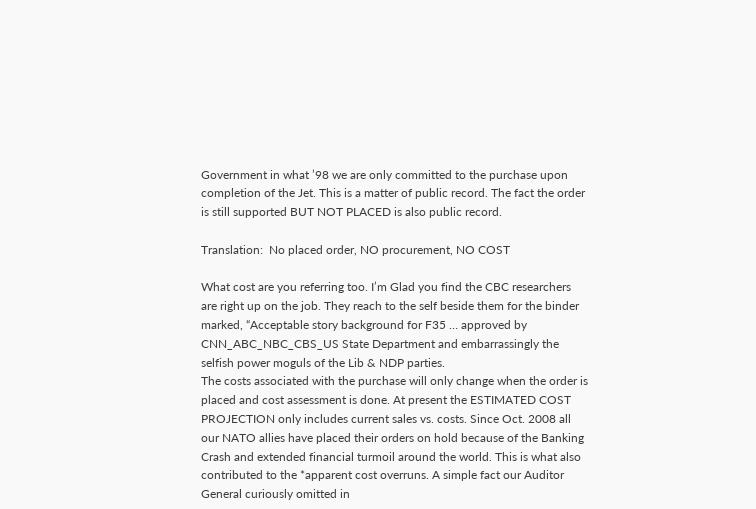Government in what ’98 we are only committed to the purchase upon completion of the Jet. This is a matter of public record. The fact the order is still supported BUT NOT PLACED is also public record.

Translation:  No placed order, NO procurement, NO COST

What cost are you referring too. I’m Glad you find the CBC researchers are right up on the job. They reach to the self beside them for the binder marked, “Acceptable story background for F35 … approved by CNN_ABC_NBC_CBS_US State Department and embarrassingly the selfish power moguls of the Lib & NDP parties.
The costs associated with the purchase will only change when the order is placed and cost assessment is done. At present the ESTIMATED COST PROJECTION only includes current sales vs. costs. Since Oct. 2008 all our NATO allies have placed their orders on hold because of the Banking Crash and extended financial turmoil around the world. This is what also contributed to the *apparent cost overruns. A simple fact our Auditor General curiously omitted in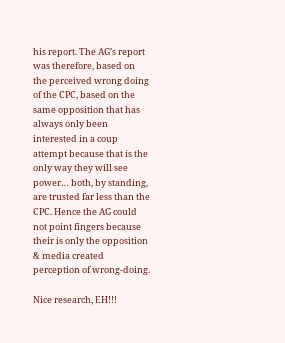his report. The AG’s report was therefore, based on the perceived wrong doing of the CPC, based on the same opposition that has always only been interested in a coup attempt because that is the only way they will see power… both, by standing, are trusted far less than the CPC. Hence the AG could not point fingers because their is only the opposition & media created perception of wrong-doing.

Nice research, EH!!!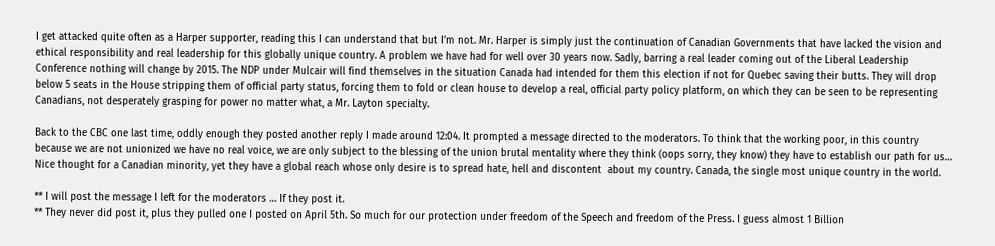I get attacked quite often as a Harper supporter, reading this I can understand that but I’m not. Mr. Harper is simply just the continuation of Canadian Governments that have lacked the vision and ethical responsibility and real leadership for this globally unique country. A problem we have had for well over 30 years now. Sadly, barring a real leader coming out of the Liberal Leadership Conference nothing will change by 2015. The NDP under Mulcair will find themselves in the situation Canada had intended for them this election if not for Quebec saving their butts. They will drop below 5 seats in the House stripping them of official party status, forcing them to fold or clean house to develop a real, official party policy platform, on which they can be seen to be representing Canadians, not desperately grasping for power no matter what, a Mr. Layton specialty.

Back to the CBC one last time, oddly enough they posted another reply I made around 12:04. It prompted a message directed to the moderators. To think that the working poor, in this country because we are not unionized we have no real voice, we are only subject to the blessing of the union brutal mentality where they think (oops sorry, they know) they have to establish our path for us… Nice thought for a Canadian minority, yet they have a global reach whose only desire is to spread hate, hell and discontent  about my country. Canada, the single most unique country in the world.

** I will post the message I left for the moderators … If they post it.
** They never did post it, plus they pulled one I posted on April 5th. So much for our protection under freedom of the Speech and freedom of the Press. I guess almost 1 Billion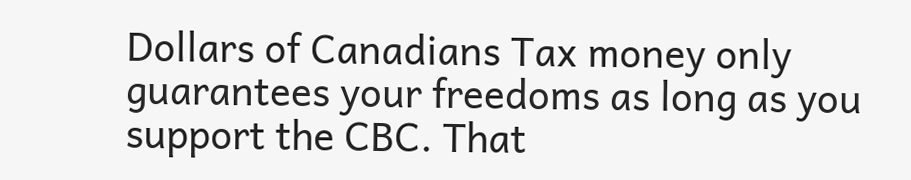Dollars of Canadians Tax money only guarantees your freedoms as long as you support the CBC. That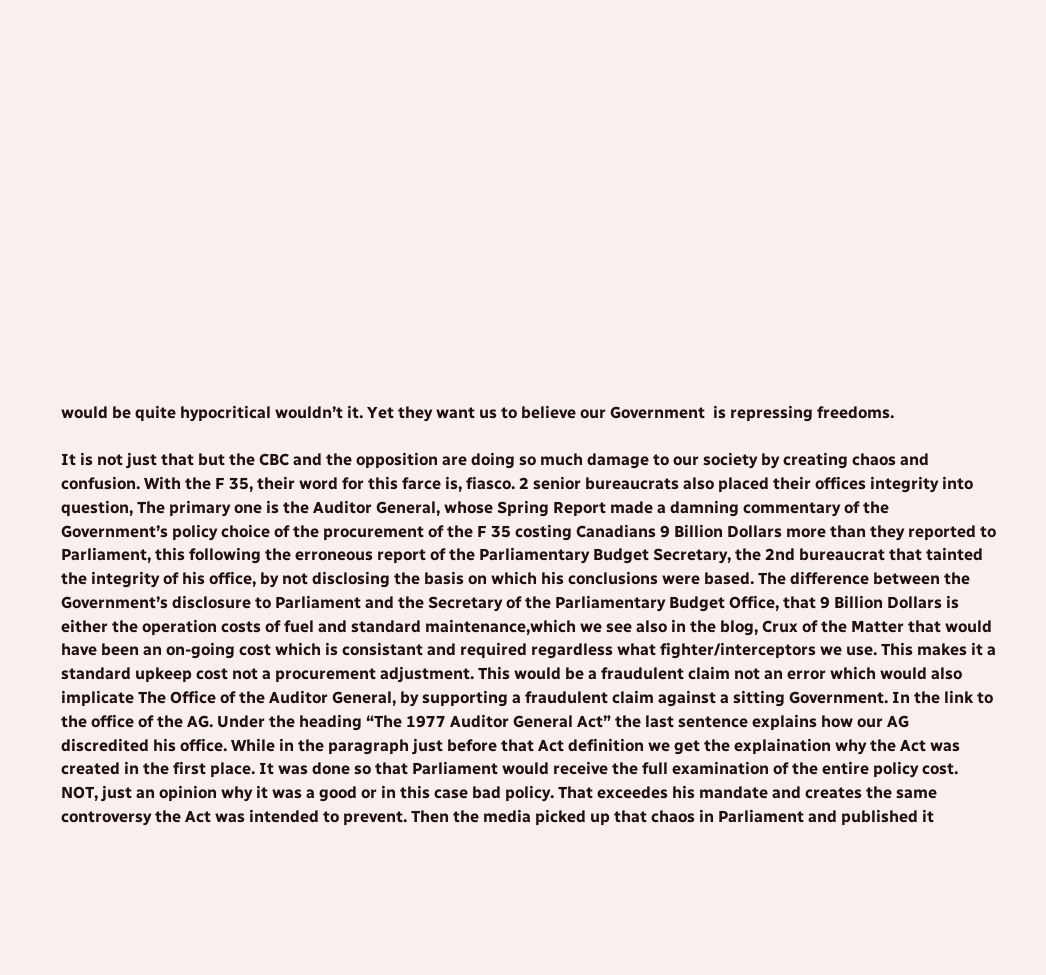would be quite hypocritical wouldn’t it. Yet they want us to believe our Government  is repressing freedoms.

It is not just that but the CBC and the opposition are doing so much damage to our society by creating chaos and confusion. With the F 35, their word for this farce is, fiasco. 2 senior bureaucrats also placed their offices integrity into question, The primary one is the Auditor General, whose Spring Report made a damning commentary of the Government’s policy choice of the procurement of the F 35 costing Canadians 9 Billion Dollars more than they reported to Parliament, this following the erroneous report of the Parliamentary Budget Secretary, the 2nd bureaucrat that tainted the integrity of his office, by not disclosing the basis on which his conclusions were based. The difference between the Government’s disclosure to Parliament and the Secretary of the Parliamentary Budget Office, that 9 Billion Dollars is either the operation costs of fuel and standard maintenance,which we see also in the blog, Crux of the Matter that would have been an on-going cost which is consistant and required regardless what fighter/interceptors we use. This makes it a standard upkeep cost not a procurement adjustment. This would be a fraudulent claim not an error which would also implicate The Office of the Auditor General, by supporting a fraudulent claim against a sitting Government. In the link to the office of the AG. Under the heading “The 1977 Auditor General Act” the last sentence explains how our AG discredited his office. While in the paragraph just before that Act definition we get the explaination why the Act was created in the first place. It was done so that Parliament would receive the full examination of the entire policy cost. NOT, just an opinion why it was a good or in this case bad policy. That exceedes his mandate and creates the same controversy the Act was intended to prevent. Then the media picked up that chaos in Parliament and published it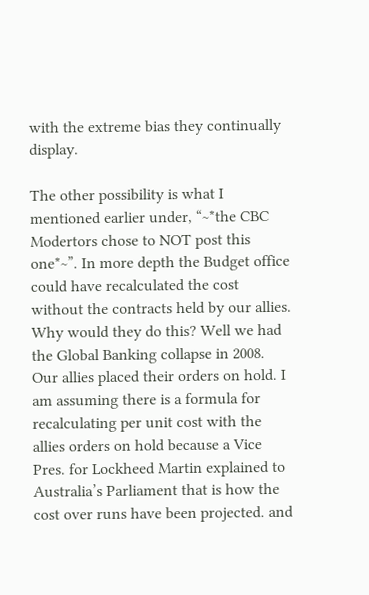with the extreme bias they continually display.

The other possibility is what I mentioned earlier under, “~*the CBC Modertors chose to NOT post this one*~”. In more depth the Budget office could have recalculated the cost without the contracts held by our allies. Why would they do this? Well we had the Global Banking collapse in 2008. Our allies placed their orders on hold. I am assuming there is a formula for recalculating per unit cost with the allies orders on hold because a Vice Pres. for Lockheed Martin explained to Australia’s Parliament that is how the cost over runs have been projected. and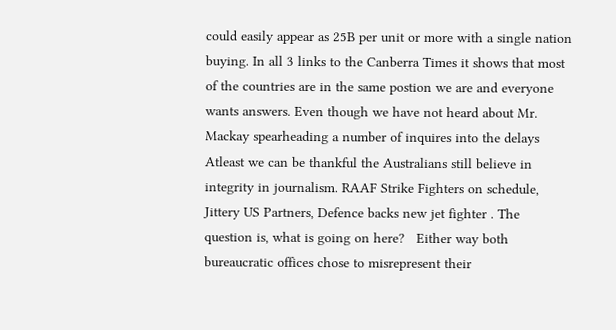could easily appear as 25B per unit or more with a single nation buying. In all 3 links to the Canberra Times it shows that most of the countries are in the same postion we are and everyone wants answers. Even though we have not heard about Mr. Mackay spearheading a number of inquires into the delays Atleast we can be thankful the Australians still believe in integrity in journalism. RAAF Strike Fighters on schedule, Jittery US Partners, Defence backs new jet fighter . The question is, what is going on here?   Either way both bureaucratic offices chose to misrepresent their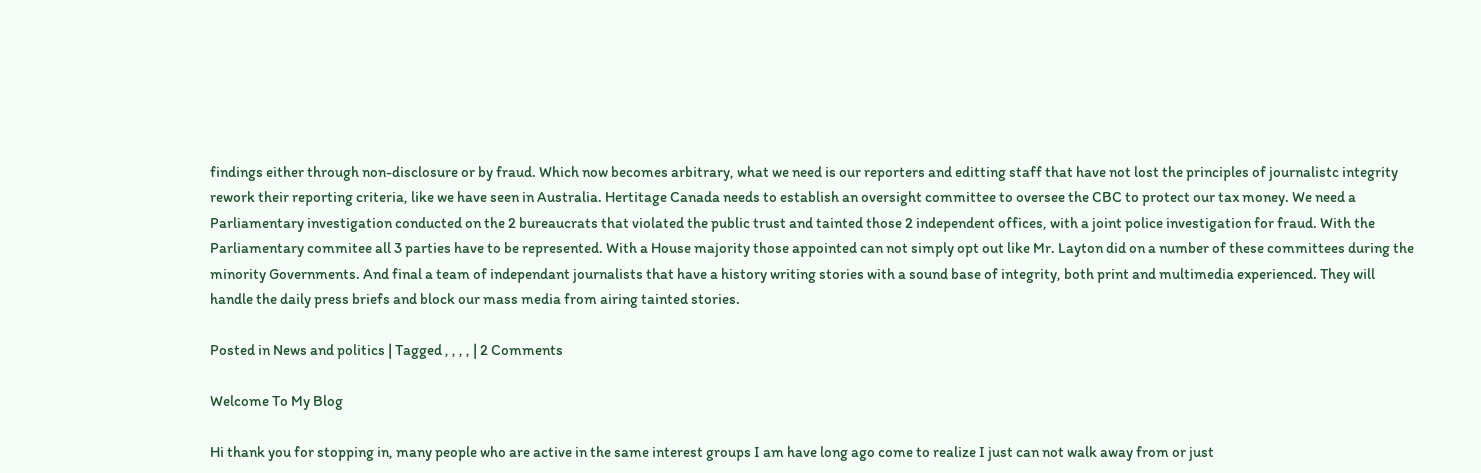findings either through non-disclosure or by fraud. Which now becomes arbitrary, what we need is our reporters and editting staff that have not lost the principles of journalistc integrity rework their reporting criteria, like we have seen in Australia. Hertitage Canada needs to establish an oversight committee to oversee the CBC to protect our tax money. We need a Parliamentary investigation conducted on the 2 bureaucrats that violated the public trust and tainted those 2 independent offices, with a joint police investigation for fraud. With the Parliamentary commitee all 3 parties have to be represented. With a House majority those appointed can not simply opt out like Mr. Layton did on a number of these committees during the minority Governments. And final a team of independant journalists that have a history writing stories with a sound base of integrity, both print and multimedia experienced. They will handle the daily press briefs and block our mass media from airing tainted stories.

Posted in News and politics | Tagged , , , , | 2 Comments

Welcome To My Blog

Hi thank you for stopping in, many people who are active in the same interest groups I am have long ago come to realize I just can not walk away from or just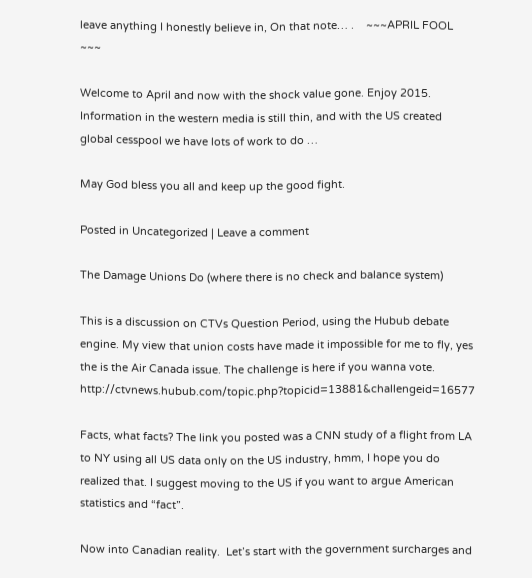leave anything I honestly believe in, On that note… .    ~~~APRIL FOOL  ~~~

Welcome to April and now with the shock value gone. Enjoy 2015. Information in the western media is still thin, and with the US created global cesspool we have lots of work to do …

May God bless you all and keep up the good fight.

Posted in Uncategorized | Leave a comment

The Damage Unions Do (where there is no check and balance system)

This is a discussion on CTVs Question Period, using the Hubub debate engine. My view that union costs have made it impossible for me to fly, yes the is the Air Canada issue. The challenge is here if you wanna vote. http://ctvnews.hubub.com/topic.php?topicid=13881&challengeid=16577

Facts, what facts? The link you posted was a CNN study of a flight from LA to NY using all US data only on the US industry, hmm, I hope you do realized that. I suggest moving to the US if you want to argue American statistics and “fact”.

Now into Canadian reality.  Let’s start with the government surcharges and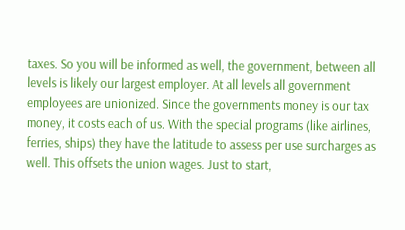taxes. So you will be informed as well, the government, between all levels is likely our largest employer. At all levels all government employees are unionized. Since the governments money is our tax money, it costs each of us. With the special programs (like airlines, ferries, ships) they have the latitude to assess per use surcharges as well. This offsets the union wages. Just to start,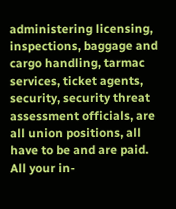administering licensing, inspections, baggage and cargo handling, tarmac services, ticket agents, security, security threat assessment officials, are all union positions, all have to be and are paid. All your in-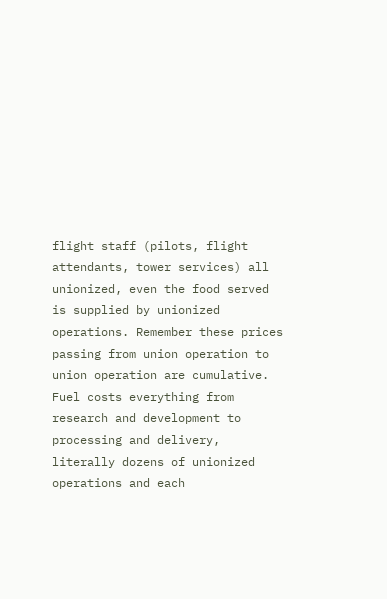flight staff (pilots, flight attendants, tower services) all unionized, even the food served is supplied by unionized operations. Remember these prices passing from union operation to union operation are cumulative. Fuel costs everything from research and development to processing and delivery, literally dozens of unionized operations and each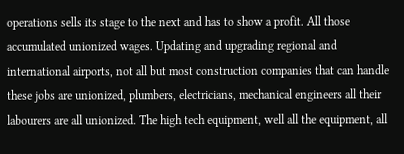operations sells its stage to the next and has to show a profit. All those accumulated unionized wages. Updating and upgrading regional and international airports, not all but most construction companies that can handle these jobs are unionized, plumbers, electricians, mechanical engineers all their labourers are all unionized. The high tech equipment, well all the equipment, all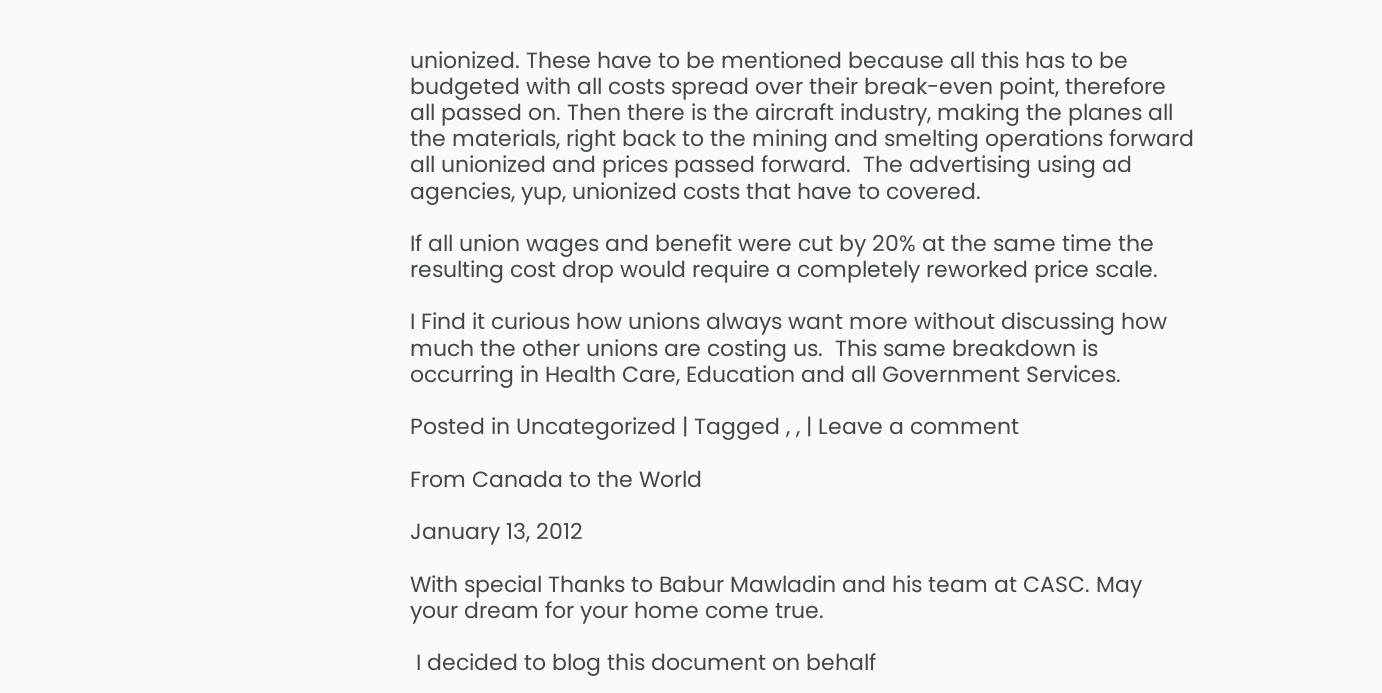unionized. These have to be mentioned because all this has to be budgeted with all costs spread over their break-even point, therefore all passed on. Then there is the aircraft industry, making the planes all the materials, right back to the mining and smelting operations forward all unionized and prices passed forward.  The advertising using ad agencies, yup, unionized costs that have to covered.

If all union wages and benefit were cut by 20% at the same time the resulting cost drop would require a completely reworked price scale.

I Find it curious how unions always want more without discussing how much the other unions are costing us.  This same breakdown is occurring in Health Care, Education and all Government Services.

Posted in Uncategorized | Tagged , , | Leave a comment

From Canada to the World

January 13, 2012

With special Thanks to Babur Mawladin and his team at CASC. May your dream for your home come true.

 I decided to blog this document on behalf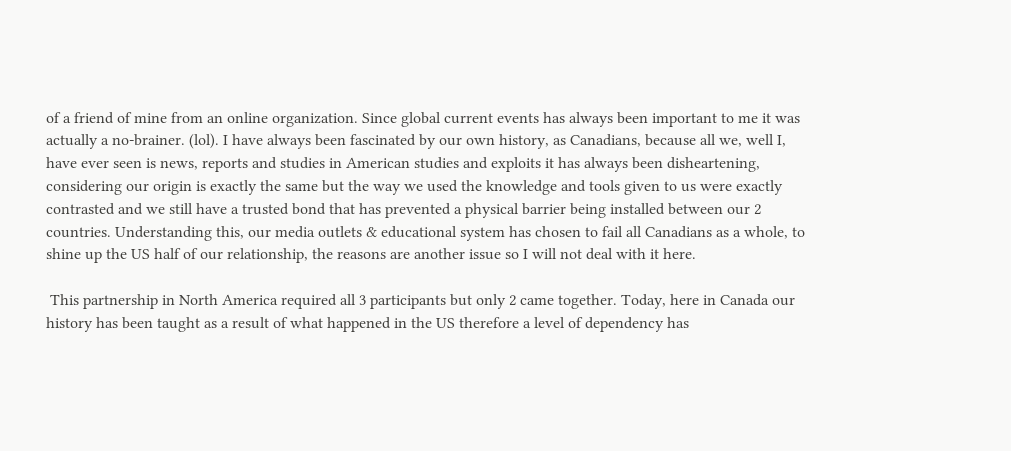of a friend of mine from an online organization. Since global current events has always been important to me it was actually a no-brainer. (lol). I have always been fascinated by our own history, as Canadians, because all we, well I, have ever seen is news, reports and studies in American studies and exploits it has always been disheartening, considering our origin is exactly the same but the way we used the knowledge and tools given to us were exactly contrasted and we still have a trusted bond that has prevented a physical barrier being installed between our 2 countries. Understanding this, our media outlets & educational system has chosen to fail all Canadians as a whole, to shine up the US half of our relationship, the reasons are another issue so I will not deal with it here.

 This partnership in North America required all 3 participants but only 2 came together. Today, here in Canada our history has been taught as a result of what happened in the US therefore a level of dependency has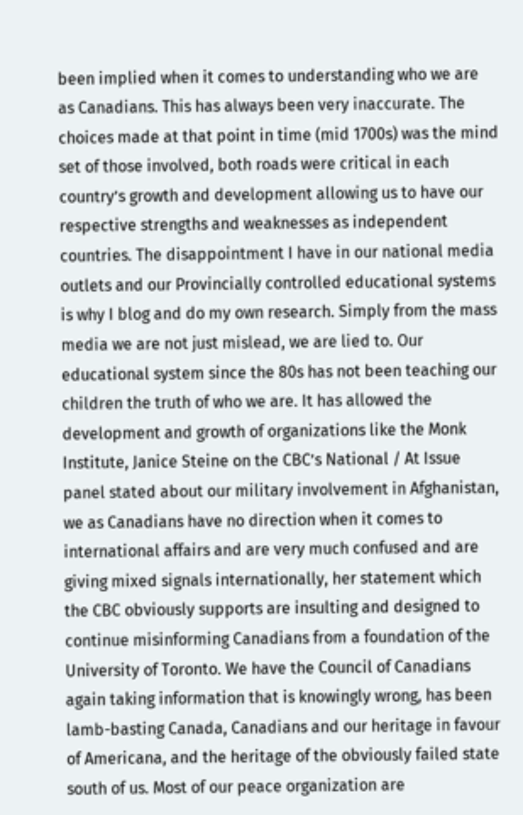been implied when it comes to understanding who we are as Canadians. This has always been very inaccurate. The choices made at that point in time (mid 1700s) was the mind set of those involved, both roads were critical in each country’s growth and development allowing us to have our respective strengths and weaknesses as independent countries. The disappointment I have in our national media outlets and our Provincially controlled educational systems is why I blog and do my own research. Simply from the mass media we are not just mislead, we are lied to. Our educational system since the 80s has not been teaching our children the truth of who we are. It has allowed the development and growth of organizations like the Monk Institute, Janice Steine on the CBC’s National / At Issue panel stated about our military involvement in Afghanistan, we as Canadians have no direction when it comes to international affairs and are very much confused and are giving mixed signals internationally, her statement which the CBC obviously supports are insulting and designed to continue misinforming Canadians from a foundation of the University of Toronto. We have the Council of Canadians again taking information that is knowingly wrong, has been lamb-basting Canada, Canadians and our heritage in favour of Americana, and the heritage of the obviously failed state south of us. Most of our peace organization are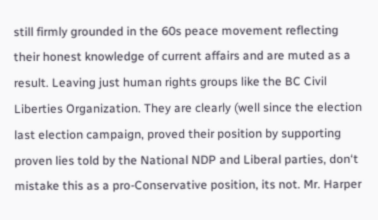still firmly grounded in the 60s peace movement reflecting their honest knowledge of current affairs and are muted as a result. Leaving just human rights groups like the BC Civil Liberties Organization. They are clearly (well since the election last election campaign, proved their position by supporting proven lies told by the National NDP and Liberal parties, don‘t mistake this as a pro-Conservative position, its not. Mr. Harper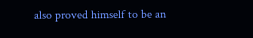also proved himself to be an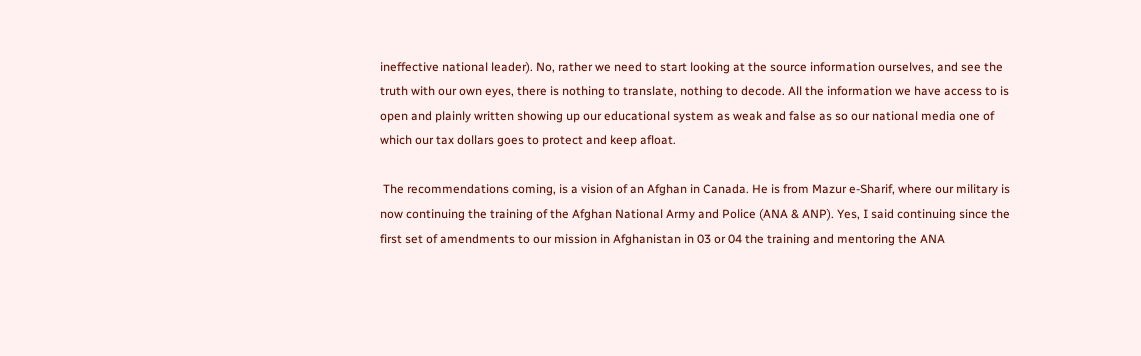ineffective national leader). No, rather we need to start looking at the source information ourselves, and see the truth with our own eyes, there is nothing to translate, nothing to decode. All the information we have access to is open and plainly written showing up our educational system as weak and false as so our national media one of which our tax dollars goes to protect and keep afloat.

 The recommendations coming, is a vision of an Afghan in Canada. He is from Mazur e-Sharif, where our military is now continuing the training of the Afghan National Army and Police (ANA & ANP). Yes, I said continuing since the first set of amendments to our mission in Afghanistan in 03 or 04 the training and mentoring the ANA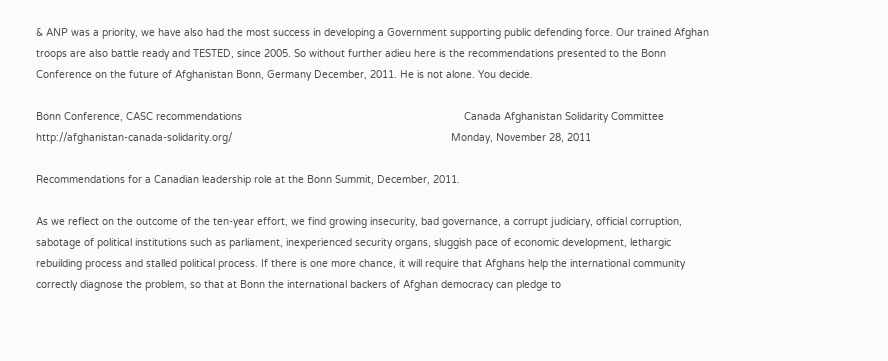& ANP was a priority, we have also had the most success in developing a Government supporting public defending force. Our trained Afghan troops are also battle ready and TESTED, since 2005. So without further adieu here is the recommendations presented to the Bonn Conference on the future of Afghanistan Bonn, Germany December, 2011. He is not alone. You decide.

Bonn Conference, CASC recommendations                                                                          Canada Afghanistan Solidarity Committee                                                                  http://afghanistan-canada-solidarity.org/                                                                         Monday, November 28, 2011

Recommendations for a Canadian leadership role at the Bonn Summit, December, 2011.

As we reflect on the outcome of the ten-year effort, we find growing insecurity, bad governance, a corrupt judiciary, official corruption, sabotage of political institutions such as parliament, inexperienced security organs, sluggish pace of economic development, lethargic rebuilding process and stalled political process. If there is one more chance, it will require that Afghans help the international community correctly diagnose the problem, so that at Bonn the international backers of Afghan democracy can pledge to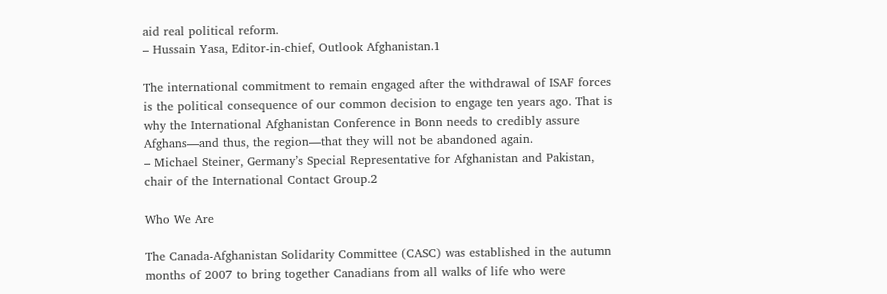aid real political reform.                                                                                                                               – Hussain Yasa, Editor-in-chief, Outlook Afghanistan.1

The international commitment to remain engaged after the withdrawal of ISAF forces is the political consequence of our common decision to engage ten years ago. That is why the International Afghanistan Conference in Bonn needs to credibly assure Afghans—and thus, the region—that they will not be abandoned again.                                                                – Michael Steiner, Germany’s Special Representative for Afghanistan and Pakistan, chair of the International Contact Group.2

Who We Are

The Canada-Afghanistan Solidarity Committee (CASC) was established in the autumn months of 2007 to bring together Canadians from all walks of life who were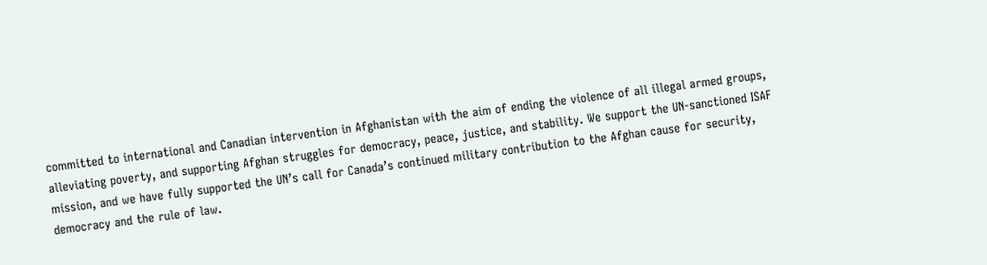committed to international and Canadian intervention in Afghanistan with the aim of ending the violence of all illegal armed groups, alleviating poverty, and supporting Afghan struggles for democracy, peace, justice, and stability. We support the UN-sanctioned ISAF mission, and we have fully supported the UN’s call for Canada’s continued military contribution to the Afghan cause for security, democracy and the rule of law.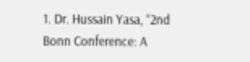1. Dr. Hussain Yasa, “2nd Bonn Conference: A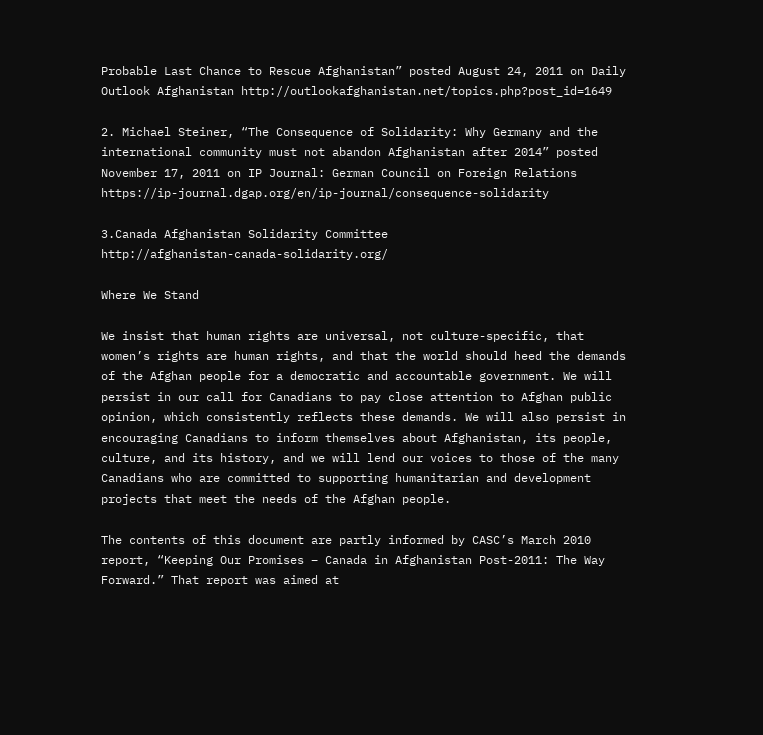Probable Last Chance to Rescue Afghanistan” posted August 24, 2011 on Daily Outlook Afghanistan http://outlookafghanistan.net/topics.php?post_id=1649

2. Michael Steiner, “The Consequence of Solidarity: Why Germany and the international community must not abandon Afghanistan after 2014” posted November 17, 2011 on IP Journal: German Council on Foreign Relations                                                                       https://ip-journal.dgap.org/en/ip-journal/consequence-solidarity

3.Canada Afghanistan Solidarity Committee                                                    http://afghanistan-canada-solidarity.org/

Where We Stand

We insist that human rights are universal, not culture-specific, that women’s rights are human rights, and that the world should heed the demands of the Afghan people for a democratic and accountable government. We will persist in our call for Canadians to pay close attention to Afghan public opinion, which consistently reflects these demands. We will also persist in encouraging Canadians to inform themselves about Afghanistan, its people, culture, and its history, and we will lend our voices to those of the many Canadians who are committed to supporting humanitarian and development projects that meet the needs of the Afghan people.

The contents of this document are partly informed by CASC’s March 2010 report, “Keeping Our Promises – Canada in Afghanistan Post-2011: The Way Forward.” That report was aimed at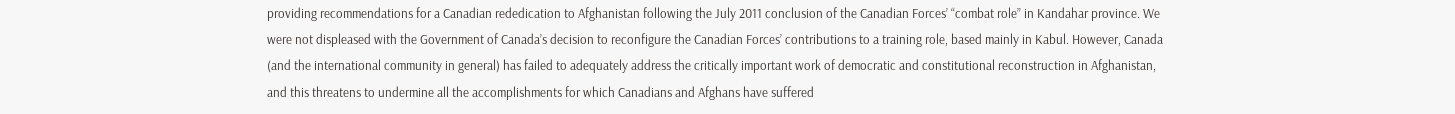providing recommendations for a Canadian rededication to Afghanistan following the July 2011 conclusion of the Canadian Forces’ “combat role” in Kandahar province. We were not displeased with the Government of Canada’s decision to reconfigure the Canadian Forces’ contributions to a training role, based mainly in Kabul. However, Canada (and the international community in general) has failed to adequately address the critically important work of democratic and constitutional reconstruction in Afghanistan, and this threatens to undermine all the accomplishments for which Canadians and Afghans have suffered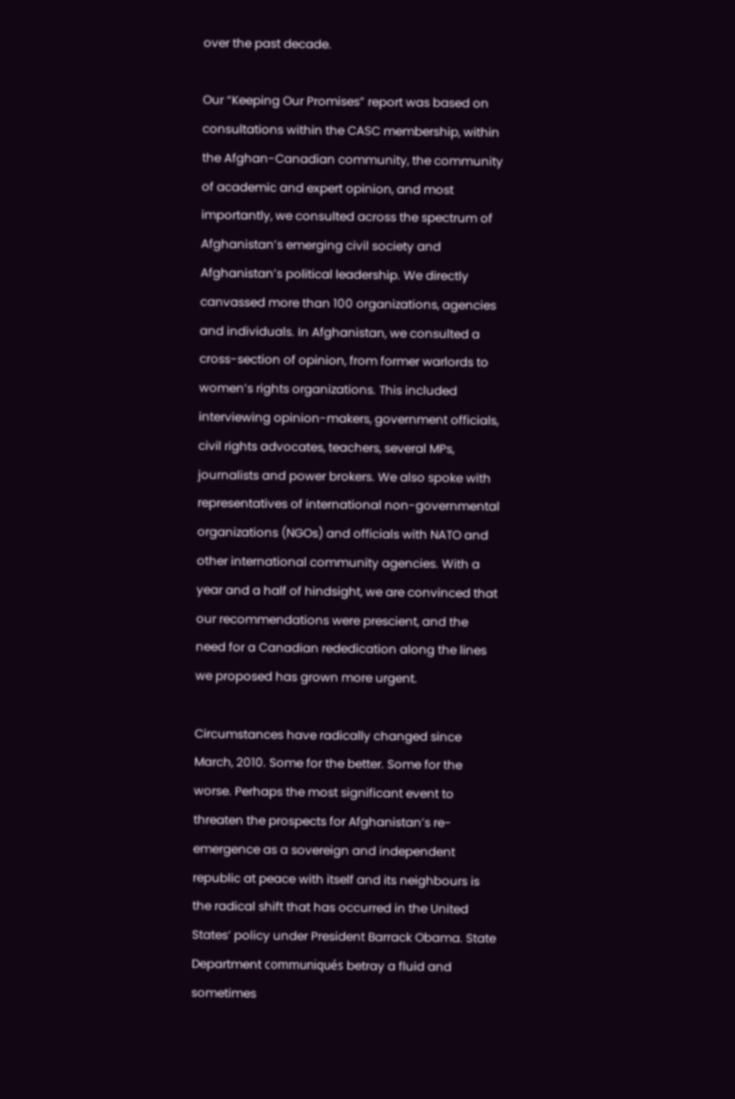over the past decade.

Our “Keeping Our Promises” report was based on consultations within the CASC membership, within the Afghan-Canadian community, the community of academic and expert opinion, and most importantly, we consulted across the spectrum of Afghanistan’s emerging civil society and Afghanistan’s political leadership. We directly canvassed more than 100 organizations, agencies and individuals. In Afghanistan, we consulted a cross-section of opinion, from former warlords to women’s rights organizations. This included interviewing opinion-makers, government officials, civil rights advocates, teachers, several MPs, journalists and power brokers. We also spoke with representatives of international non-governmental organizations (NGOs) and officials with NATO and other international community agencies. With a year and a half of hindsight, we are convinced that our recommendations were prescient, and the need for a Canadian rededication along the lines we proposed has grown more urgent.

Circumstances have radically changed since March, 2010. Some for the better. Some for the worse. Perhaps the most significant event to threaten the prospects for Afghanistan’s re-emergence as a sovereign and independent republic at peace with itself and its neighbours is the radical shift that has occurred in the United States’ policy under President Barrack Obama. State Department communiqués betray a fluid and sometimes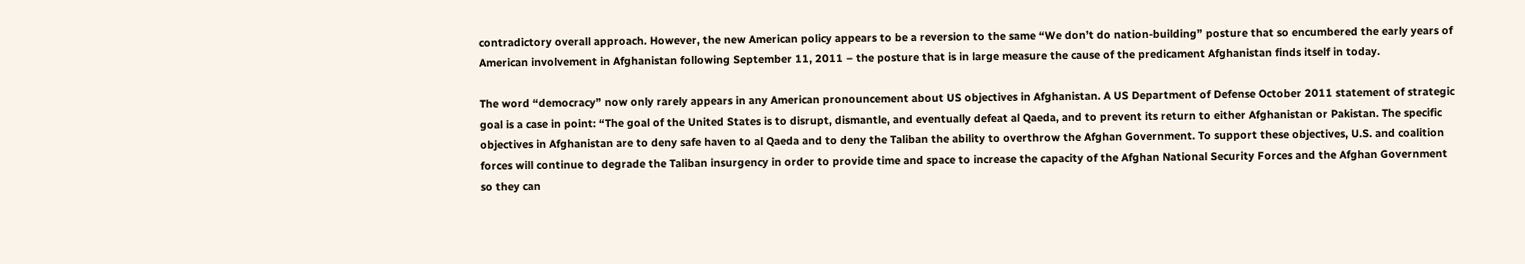contradictory overall approach. However, the new American policy appears to be a reversion to the same “We don’t do nation-building” posture that so encumbered the early years of American involvement in Afghanistan following September 11, 2011 – the posture that is in large measure the cause of the predicament Afghanistan finds itself in today.

The word “democracy” now only rarely appears in any American pronouncement about US objectives in Afghanistan. A US Department of Defense October 2011 statement of strategic goal is a case in point: “The goal of the United States is to disrupt, dismantle, and eventually defeat al Qaeda, and to prevent its return to either Afghanistan or Pakistan. The specific objectives in Afghanistan are to deny safe haven to al Qaeda and to deny the Taliban the ability to overthrow the Afghan Government. To support these objectives, U.S. and coalition forces will continue to degrade the Taliban insurgency in order to provide time and space to increase the capacity of the Afghan National Security Forces and the Afghan Government so they can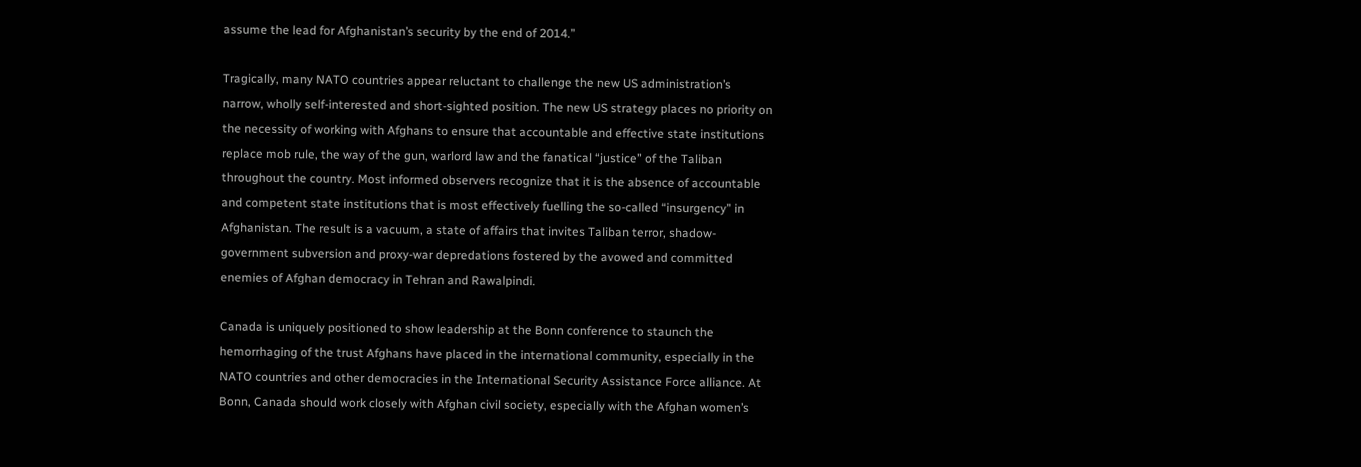assume the lead for Afghanistan’s security by the end of 2014.”

Tragically, many NATO countries appear reluctant to challenge the new US administration’s narrow, wholly self-interested and short-sighted position. The new US strategy places no priority on the necessity of working with Afghans to ensure that accountable and effective state institutions replace mob rule, the way of the gun, warlord law and the fanatical “justice” of the Taliban throughout the country. Most informed observers recognize that it is the absence of accountable and competent state institutions that is most effectively fuelling the so-called “insurgency” in Afghanistan. The result is a vacuum, a state of affairs that invites Taliban terror, shadow-government subversion and proxy-war depredations fostered by the avowed and committed enemies of Afghan democracy in Tehran and Rawalpindi.

Canada is uniquely positioned to show leadership at the Bonn conference to staunch the hemorrhaging of the trust Afghans have placed in the international community, especially in the NATO countries and other democracies in the International Security Assistance Force alliance. At Bonn, Canada should work closely with Afghan civil society, especially with the Afghan women’s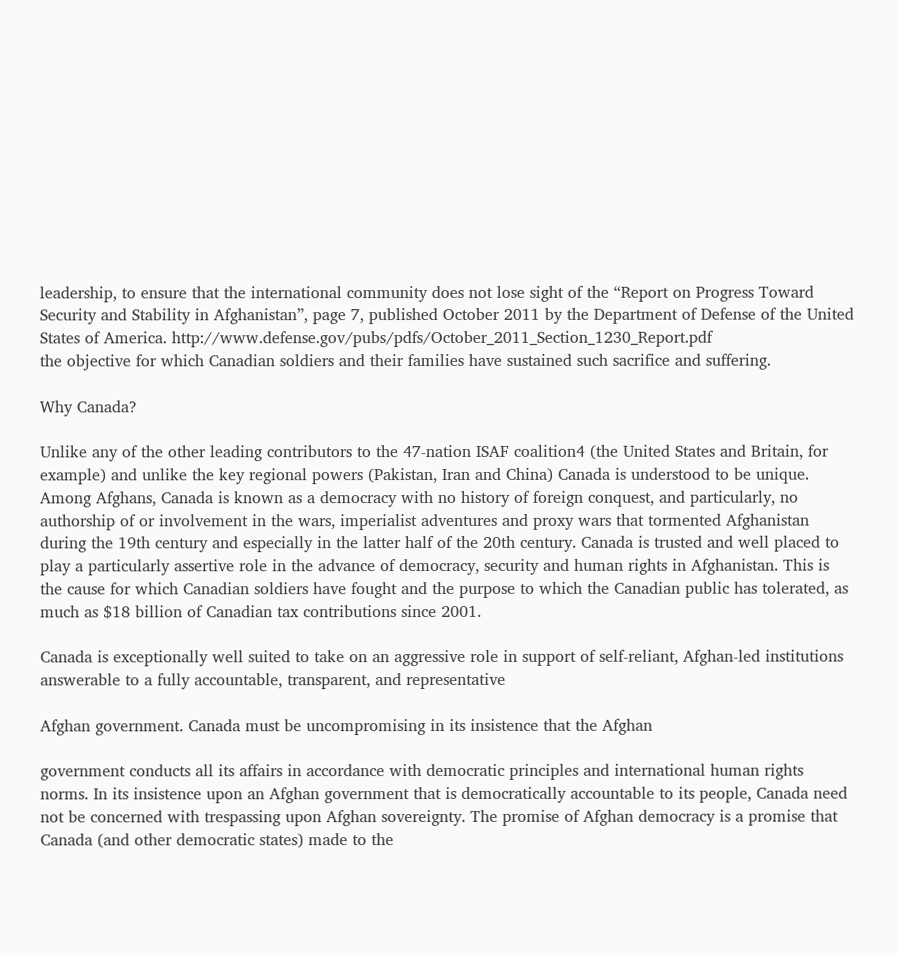leadership, to ensure that the international community does not lose sight of the “Report on Progress Toward Security and Stability in Afghanistan”, page 7, published October 2011 by the Department of Defense of the United States of America. http://www.defense.gov/pubs/pdfs/October_2011_Section_1230_Report.pdf                                         the objective for which Canadian soldiers and their families have sustained such sacrifice and suffering.

Why Canada?

Unlike any of the other leading contributors to the 47-nation ISAF coalition4 (the United States and Britain, for example) and unlike the key regional powers (Pakistan, Iran and China) Canada is understood to be unique. Among Afghans, Canada is known as a democracy with no history of foreign conquest, and particularly, no authorship of or involvement in the wars, imperialist adventures and proxy wars that tormented Afghanistan during the 19th century and especially in the latter half of the 20th century. Canada is trusted and well placed to play a particularly assertive role in the advance of democracy, security and human rights in Afghanistan. This is the cause for which Canadian soldiers have fought and the purpose to which the Canadian public has tolerated, as much as $18 billion of Canadian tax contributions since 2001.

Canada is exceptionally well suited to take on an aggressive role in support of self-reliant, Afghan-led institutions answerable to a fully accountable, transparent, and representative

Afghan government. Canada must be uncompromising in its insistence that the Afghan

government conducts all its affairs in accordance with democratic principles and international human rights norms. In its insistence upon an Afghan government that is democratically accountable to its people, Canada need not be concerned with trespassing upon Afghan sovereignty. The promise of Afghan democracy is a promise that Canada (and other democratic states) made to the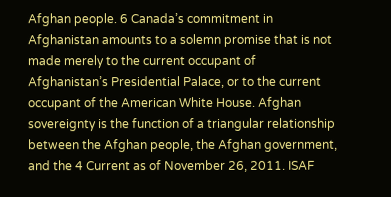Afghan people. 6 Canada’s commitment in Afghanistan amounts to a solemn promise that is not made merely to the current occupant of Afghanistan’s Presidential Palace, or to the current occupant of the American White House. Afghan sovereignty is the function of a triangular relationship between the Afghan people, the Afghan government, and the 4 Current as of November 26, 2011. ISAF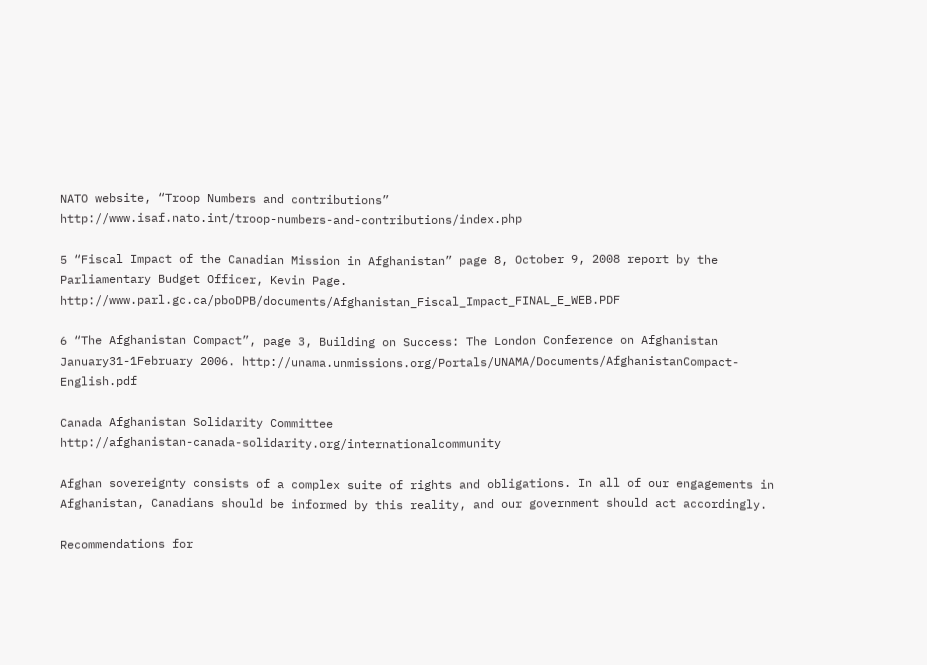NATO website, “Troop Numbers and contributions”                                                                            http://www.isaf.nato.int/troop-numbers-and-contributions/index.php

5 “Fiscal Impact of the Canadian Mission in Afghanistan” page 8, October 9, 2008 report by the Parliamentary Budget Officer, Kevin Page. http://www.parl.gc.ca/pboDPB/documents/Afghanistan_Fiscal_Impact_FINAL_E_WEB.PDF

6 “The Afghanistan Compact”, page 3, Building on Success: The London Conference on Afghanistan January31-1February 2006. http://unama.unmissions.org/Portals/UNAMA/Documents/AfghanistanCompact-English.pdf

Canada Afghanistan Solidarity Committee                                                              http://afghanistan-canada-solidarity.org/internationalcommunity

Afghan sovereignty consists of a complex suite of rights and obligations. In all of our engagements in Afghanistan, Canadians should be informed by this reality, and our government should act accordingly.

Recommendations for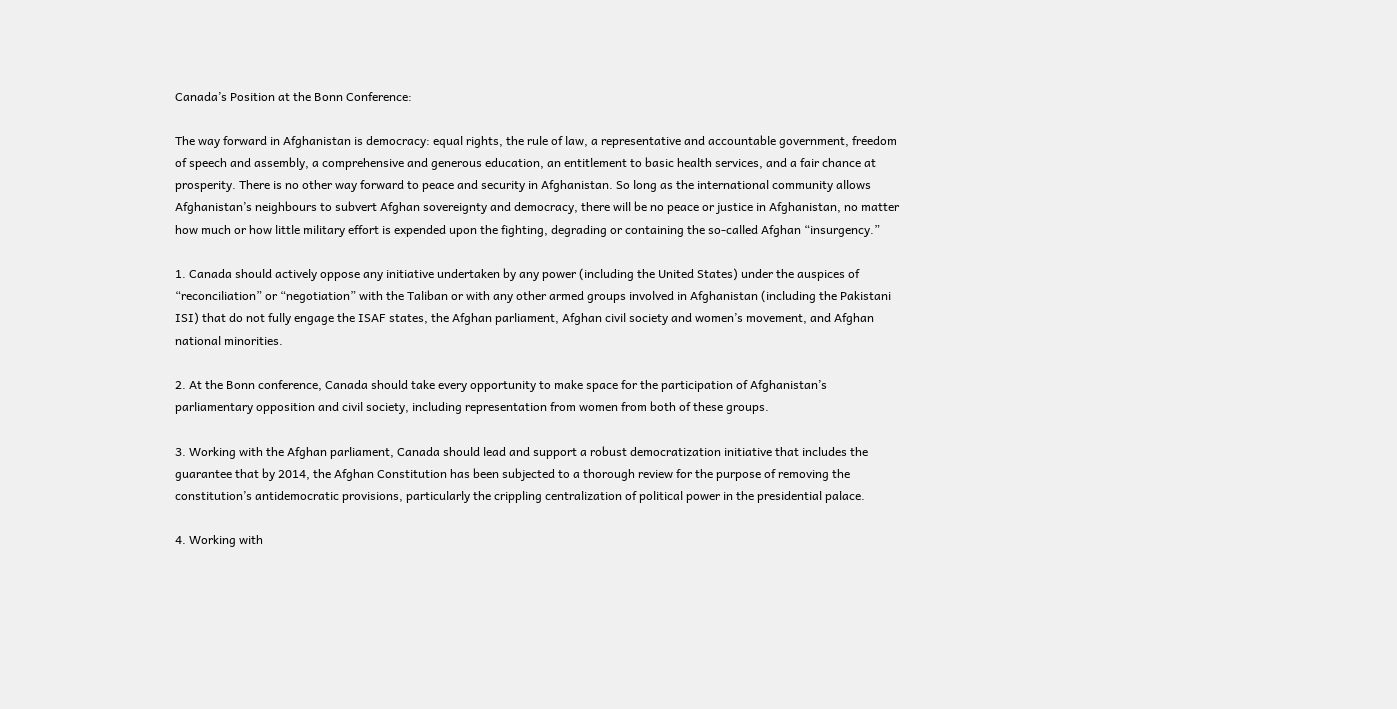Canada’s Position at the Bonn Conference:

The way forward in Afghanistan is democracy: equal rights, the rule of law, a representative and accountable government, freedom of speech and assembly, a comprehensive and generous education, an entitlement to basic health services, and a fair chance at prosperity. There is no other way forward to peace and security in Afghanistan. So long as the international community allows Afghanistan’s neighbours to subvert Afghan sovereignty and democracy, there will be no peace or justice in Afghanistan, no matter how much or how little military effort is expended upon the fighting, degrading or containing the so-called Afghan “insurgency.”

1. Canada should actively oppose any initiative undertaken by any power (including the United States) under the auspices of “reconciliation” or “negotiation” with the Taliban or with any other armed groups involved in Afghanistan (including the Pakistani ISI) that do not fully engage the ISAF states, the Afghan parliament, Afghan civil society and women’s movement, and Afghan national minorities.

2. At the Bonn conference, Canada should take every opportunity to make space for the participation of Afghanistan’s parliamentary opposition and civil society, including representation from women from both of these groups.

3. Working with the Afghan parliament, Canada should lead and support a robust democratization initiative that includes the guarantee that by 2014, the Afghan Constitution has been subjected to a thorough review for the purpose of removing the constitution’s antidemocratic provisions, particularly the crippling centralization of political power in the presidential palace.

4. Working with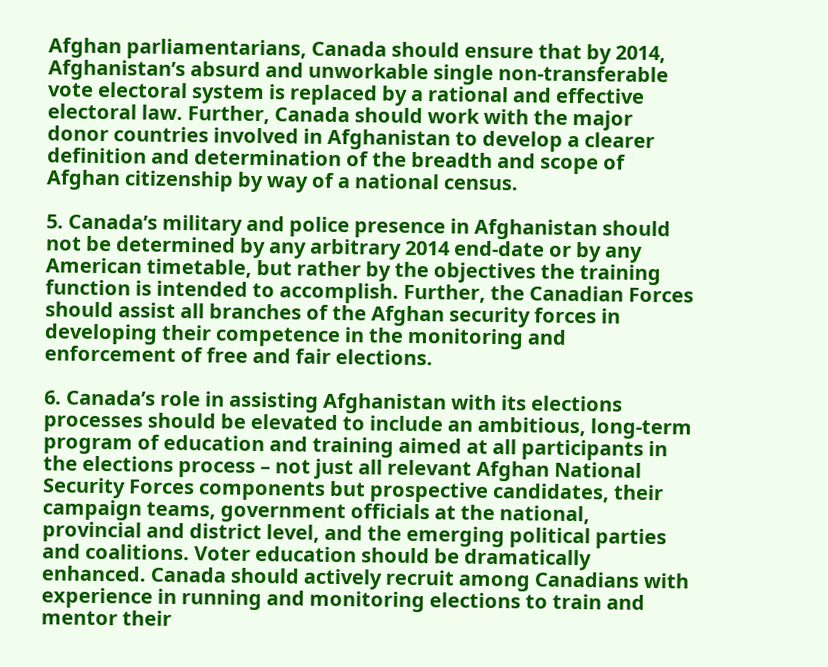Afghan parliamentarians, Canada should ensure that by 2014, Afghanistan’s absurd and unworkable single non-transferable vote electoral system is replaced by a rational and effective electoral law. Further, Canada should work with the major donor countries involved in Afghanistan to develop a clearer definition and determination of the breadth and scope of Afghan citizenship by way of a national census.

5. Canada’s military and police presence in Afghanistan should not be determined by any arbitrary 2014 end-date or by any American timetable, but rather by the objectives the training function is intended to accomplish. Further, the Canadian Forces should assist all branches of the Afghan security forces in developing their competence in the monitoring and enforcement of free and fair elections.

6. Canada’s role in assisting Afghanistan with its elections processes should be elevated to include an ambitious, long-term program of education and training aimed at all participants in the elections process – not just all relevant Afghan National Security Forces components but prospective candidates, their campaign teams, government officials at the national, provincial and district level, and the emerging political parties and coalitions. Voter education should be dramatically enhanced. Canada should actively recruit among Canadians with experience in running and monitoring elections to train and mentor their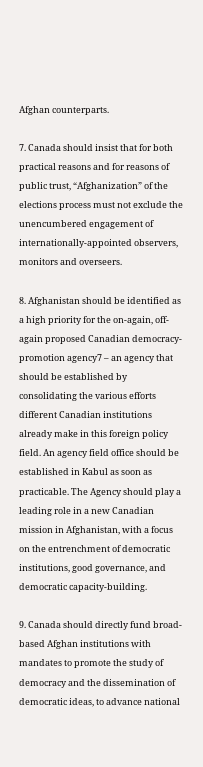Afghan counterparts.

7. Canada should insist that for both practical reasons and for reasons of public trust, “Afghanization” of the elections process must not exclude the unencumbered engagement of internationally-appointed observers, monitors and overseers.

8. Afghanistan should be identified as a high priority for the on-again, off-again proposed Canadian democracy-promotion agency7 – an agency that should be established by consolidating the various efforts different Canadian institutions already make in this foreign policy field. An agency field office should be established in Kabul as soon as practicable. The Agency should play a leading role in a new Canadian mission in Afghanistan, with a focus on the entrenchment of democratic institutions, good governance, and democratic capacity-building.

9. Canada should directly fund broad-based Afghan institutions with mandates to promote the study of democracy and the dissemination of democratic ideas, to advance national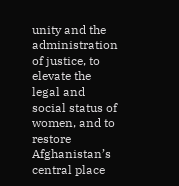unity and the administration of justice, to elevate the legal and social status of women, and to restore Afghanistan’s central place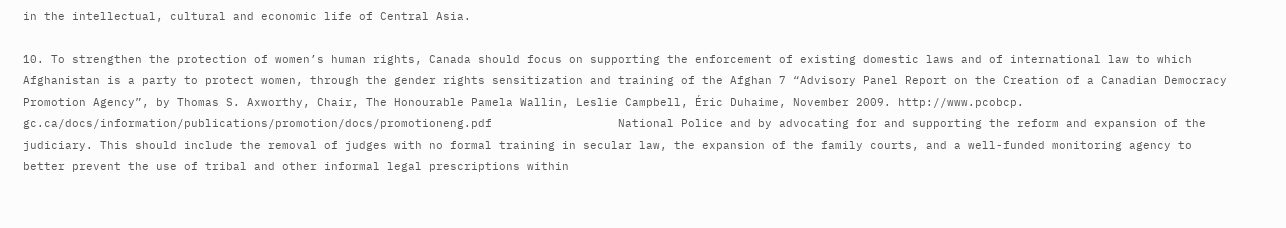in the intellectual, cultural and economic life of Central Asia.

10. To strengthen the protection of women’s human rights, Canada should focus on supporting the enforcement of existing domestic laws and of international law to which Afghanistan is a party to protect women, through the gender rights sensitization and training of the Afghan 7 “Advisory Panel Report on the Creation of a Canadian Democracy Promotion Agency”, by Thomas S. Axworthy, Chair, The Honourable Pamela Wallin, Leslie Campbell, Éric Duhaime, November 2009. http://www.pcobcp. gc.ca/docs/information/publications/promotion/docs/promotioneng.pdf                  National Police and by advocating for and supporting the reform and expansion of the judiciary. This should include the removal of judges with no formal training in secular law, the expansion of the family courts, and a well-funded monitoring agency to better prevent the use of tribal and other informal legal prescriptions within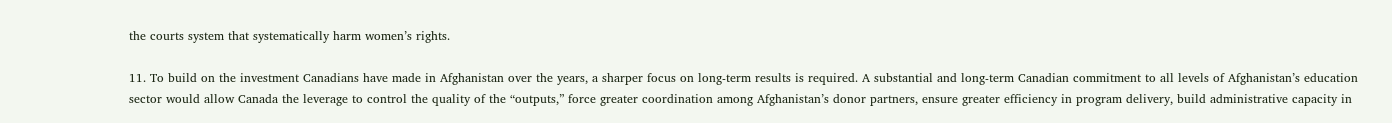the courts system that systematically harm women’s rights.

11. To build on the investment Canadians have made in Afghanistan over the years, a sharper focus on long-term results is required. A substantial and long-term Canadian commitment to all levels of Afghanistan’s education sector would allow Canada the leverage to control the quality of the “outputs,” force greater coordination among Afghanistan’s donor partners, ensure greater efficiency in program delivery, build administrative capacity in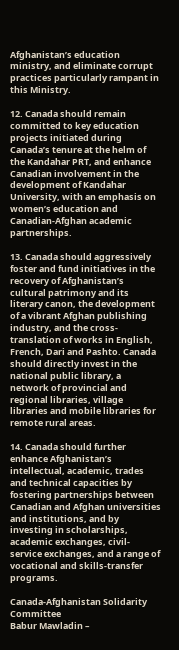Afghanistan’s education ministry, and eliminate corrupt practices particularly rampant in this Ministry.

12. Canada should remain committed to key education projects initiated during Canada’s tenure at the helm of the Kandahar PRT, and enhance Canadian involvement in the development of Kandahar University, with an emphasis on women’s education and Canadian-Afghan academic partnerships.

13. Canada should aggressively foster and fund initiatives in the recovery of Afghanistan’s cultural patrimony and its literary canon, the development of a vibrant Afghan publishing industry, and the cross-translation of works in English, French, Dari and Pashto. Canada should directly invest in the national public library, a network of provincial and regional libraries, village libraries and mobile libraries for remote rural areas.

14. Canada should further enhance Afghanistan’s intellectual, academic, trades and technical capacities by fostering partnerships between Canadian and Afghan universities and institutions, and by investing in scholarships, academic exchanges, civil-service exchanges, and a range of vocational and skills-transfer programs.

Canada-Afghanistan Solidarity Committee                                                                                   Babur Mawladin –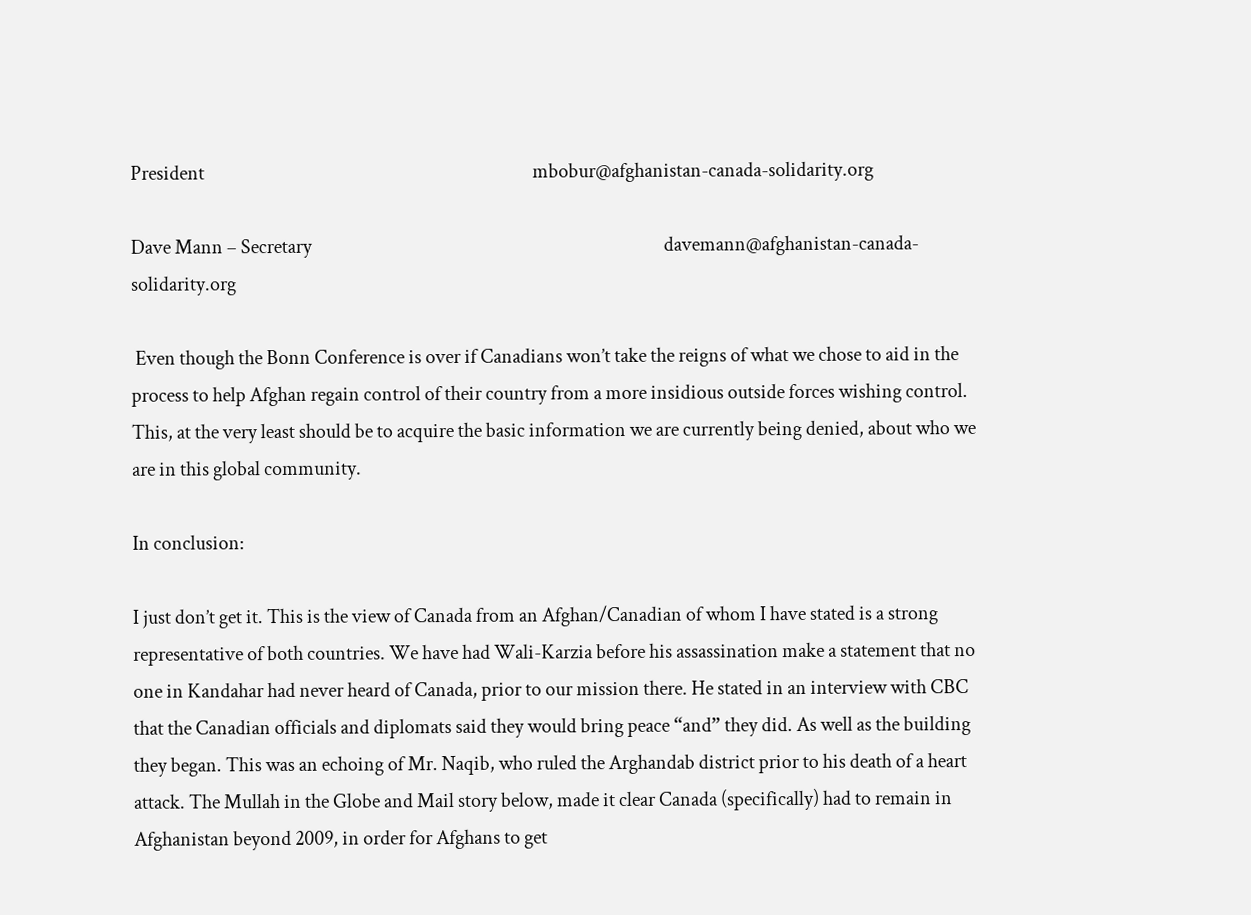President                                                                                  mbobur@afghanistan-canada-solidarity.org

Dave Mann – Secretary                                                                                        davemann@afghanistan-canada-solidarity.org

 Even though the Bonn Conference is over if Canadians won’t take the reigns of what we chose to aid in the process to help Afghan regain control of their country from a more insidious outside forces wishing control. This, at the very least should be to acquire the basic information we are currently being denied, about who we are in this global community.

In conclusion:

I just don’t get it. This is the view of Canada from an Afghan/Canadian of whom I have stated is a strong representative of both countries. We have had Wali-Karzia before his assassination make a statement that no one in Kandahar had never heard of Canada, prior to our mission there. He stated in an interview with CBC that the Canadian officials and diplomats said they would bring peace “and” they did. As well as the building they began. This was an echoing of Mr. Naqib, who ruled the Arghandab district prior to his death of a heart attack. The Mullah in the Globe and Mail story below, made it clear Canada (specifically) had to remain in Afghanistan beyond 2009, in order for Afghans to get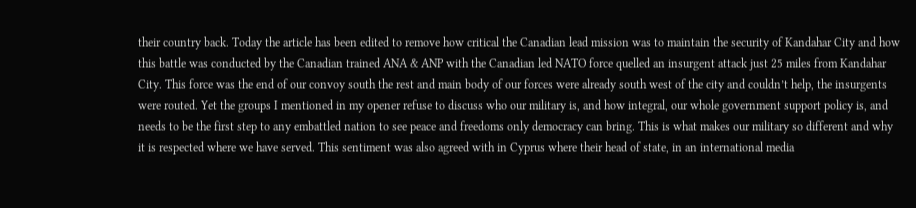their country back. Today the article has been edited to remove how critical the Canadian lead mission was to maintain the security of Kandahar City and how this battle was conducted by the Canadian trained ANA & ANP with the Canadian led NATO force quelled an insurgent attack just 25 miles from Kandahar City. This force was the end of our convoy south the rest and main body of our forces were already south west of the city and couldn’t help, the insurgents were routed. Yet the groups I mentioned in my opener refuse to discuss who our military is, and how integral, our whole government support policy is, and needs to be the first step to any embattled nation to see peace and freedoms only democracy can bring. This is what makes our military so different and why it is respected where we have served. This sentiment was also agreed with in Cyprus where their head of state, in an international media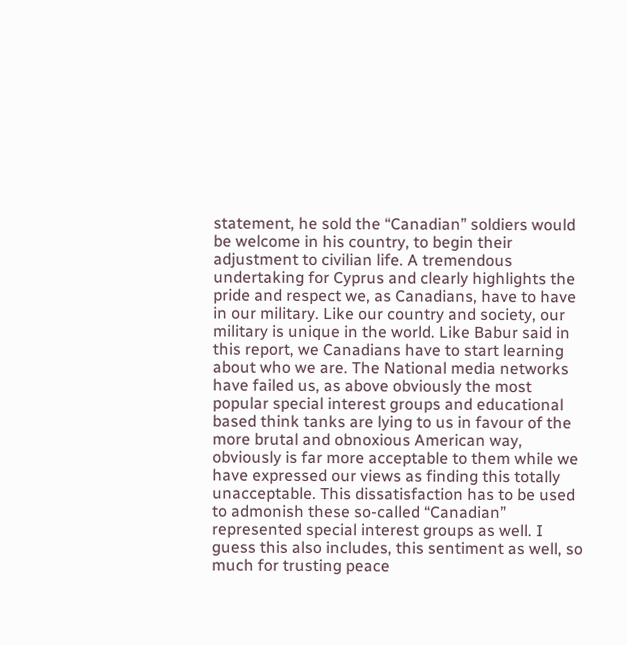statement, he sold the “Canadian” soldiers would be welcome in his country, to begin their adjustment to civilian life. A tremendous undertaking for Cyprus and clearly highlights the pride and respect we, as Canadians, have to have in our military. Like our country and society, our military is unique in the world. Like Babur said in this report, we Canadians have to start learning about who we are. The National media networks have failed us, as above obviously the most popular special interest groups and educational based think tanks are lying to us in favour of the more brutal and obnoxious American way, obviously is far more acceptable to them while we have expressed our views as finding this totally unacceptable. This dissatisfaction has to be used to admonish these so-called “Canadian” represented special interest groups as well. I guess this also includes, this sentiment as well, so much for trusting peace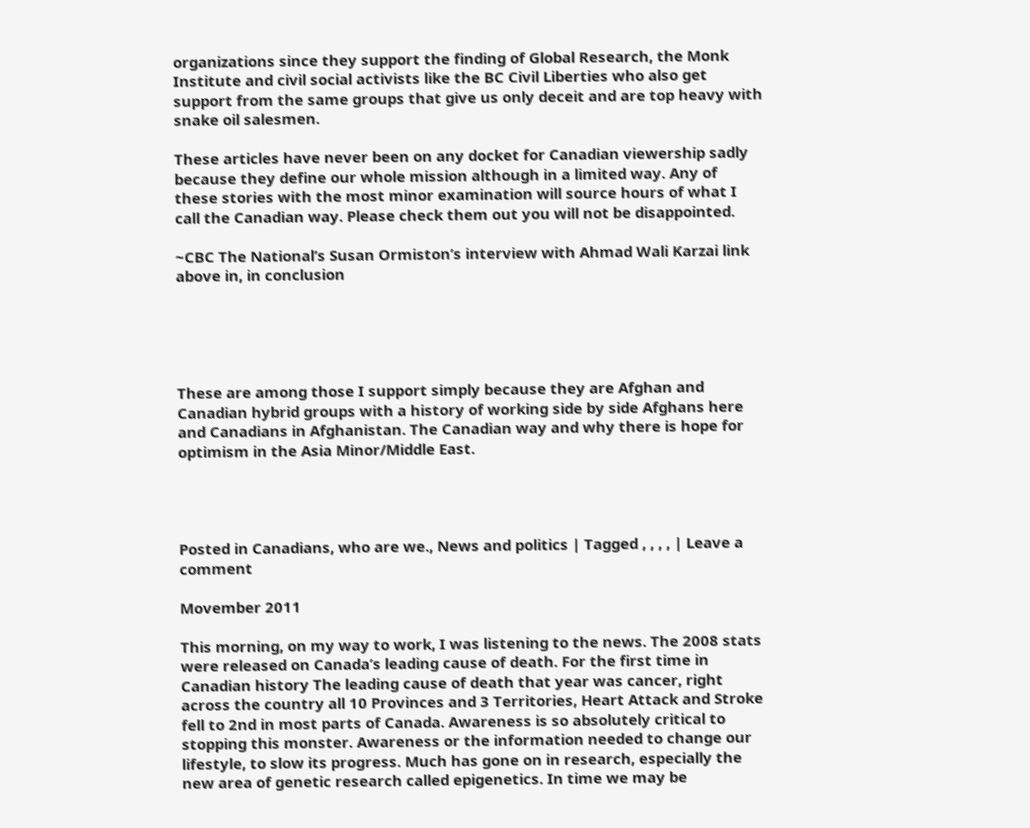organizations since they support the finding of Global Research, the Monk Institute and civil social activists like the BC Civil Liberties who also get support from the same groups that give us only deceit and are top heavy with snake oil salesmen.

These articles have never been on any docket for Canadian viewership sadly because they define our whole mission although in a limited way. Any of these stories with the most minor examination will source hours of what I call the Canadian way. Please check them out you will not be disappointed.

~CBC The National’s Susan Ormiston’s interview with Ahmad Wali Karzai link above in, in conclusion





These are among those I support simply because they are Afghan and Canadian hybrid groups with a history of working side by side Afghans here and Canadians in Afghanistan. The Canadian way and why there is hope for optimism in the Asia Minor/Middle East.




Posted in Canadians, who are we., News and politics | Tagged , , , , | Leave a comment

Movember 2011

This morning, on my way to work, I was listening to the news. The 2008 stats were released on Canada’s leading cause of death. For the first time in Canadian history The leading cause of death that year was cancer, right across the country all 10 Provinces and 3 Territories, Heart Attack and Stroke fell to 2nd in most parts of Canada. Awareness is so absolutely critical to stopping this monster. Awareness or the information needed to change our lifestyle, to slow its progress. Much has gone on in research, especially the new area of genetic research called epigenetics. In time we may be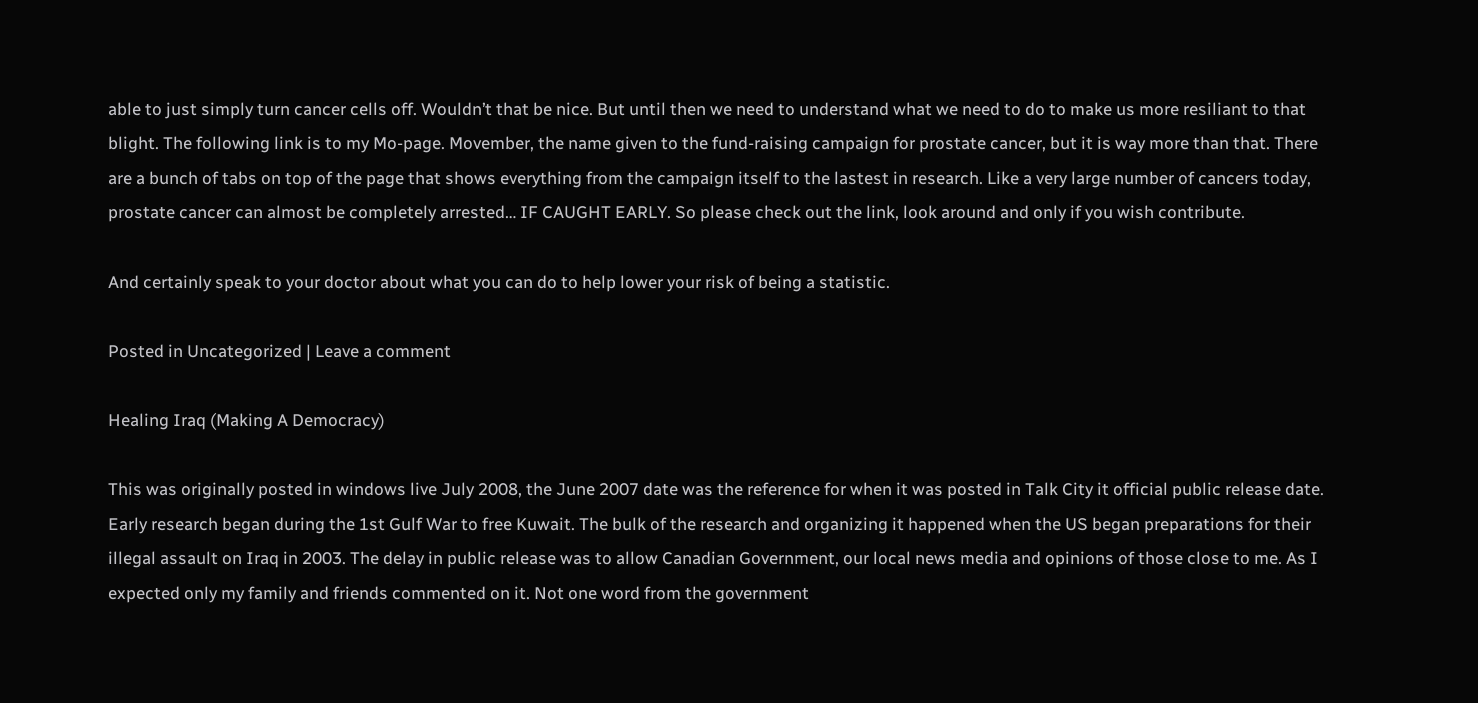able to just simply turn cancer cells off. Wouldn’t that be nice. But until then we need to understand what we need to do to make us more resiliant to that blight. The following link is to my Mo-page. Movember, the name given to the fund-raising campaign for prostate cancer, but it is way more than that. There are a bunch of tabs on top of the page that shows everything from the campaign itself to the lastest in research. Like a very large number of cancers today, prostate cancer can almost be completely arrested… IF CAUGHT EARLY. So please check out the link, look around and only if you wish contribute.

And certainly speak to your doctor about what you can do to help lower your risk of being a statistic.

Posted in Uncategorized | Leave a comment

Healing Iraq (Making A Democracy)

This was originally posted in windows live July 2008, the June 2007 date was the reference for when it was posted in Talk City it official public release date. Early research began during the 1st Gulf War to free Kuwait. The bulk of the research and organizing it happened when the US began preparations for their illegal assault on Iraq in 2003. The delay in public release was to allow Canadian Government, our local news media and opinions of those close to me. As I expected only my family and friends commented on it. Not one word from the government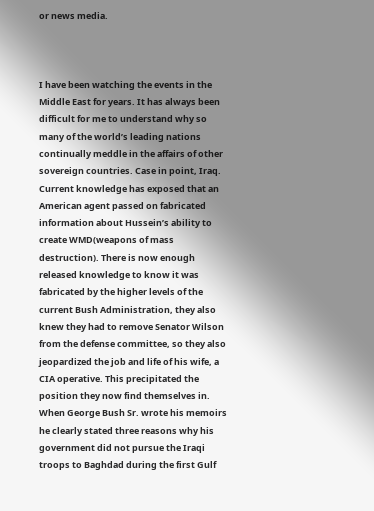or news media.



I have been watching the events in the Middle East for years. It has always been difficult for me to understand why so many of the world’s leading nations continually meddle in the affairs of other sovereign countries. Case in point, Iraq. Current knowledge has exposed that an American agent passed on fabricated information about Hussein’s ability to create WMD(weapons of mass destruction). There is now enough released knowledge to know it was fabricated by the higher levels of the current Bush Administration, they also knew they had to remove Senator Wilson from the defense committee, so they also jeopardized the job and life of his wife, a CIA operative. This precipitated the position they now find themselves in. When George Bush Sr. wrote his memoirs he clearly stated three reasons why his government did not pursue the Iraqi troops to Baghdad during the first Gulf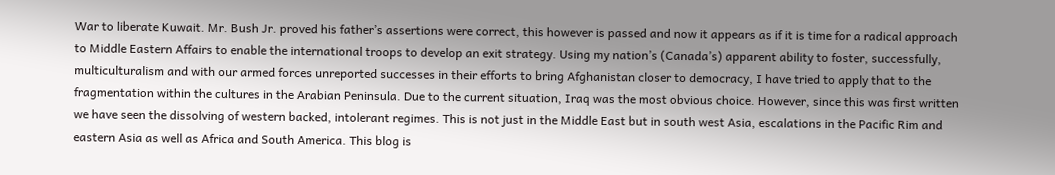War to liberate Kuwait. Mr. Bush Jr. proved his father’s assertions were correct, this however is passed and now it appears as if it is time for a radical approach to Middle Eastern Affairs to enable the international troops to develop an exit strategy. Using my nation’s (Canada’s) apparent ability to foster, successfully, multiculturalism and with our armed forces unreported successes in their efforts to bring Afghanistan closer to democracy, I have tried to apply that to the fragmentation within the cultures in the Arabian Peninsula. Due to the current situation, Iraq was the most obvious choice. However, since this was first written we have seen the dissolving of western backed, intolerant regimes. This is not just in the Middle East but in south west Asia, escalations in the Pacific Rim and eastern Asia as well as Africa and South America. This blog is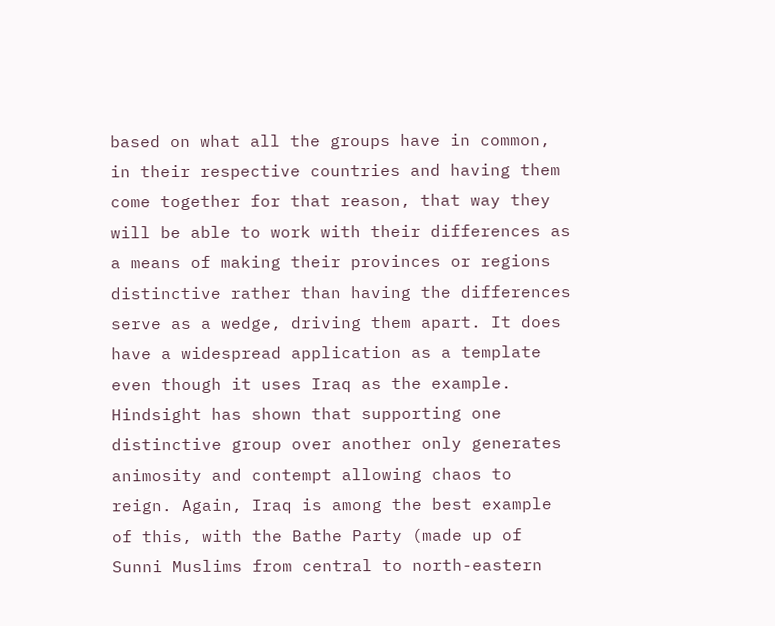based on what all the groups have in common, in their respective countries and having them come together for that reason, that way they will be able to work with their differences as a means of making their provinces or regions distinctive rather than having the differences serve as a wedge, driving them apart. It does have a widespread application as a template even though it uses Iraq as the example. Hindsight has shown that supporting one distinctive group over another only generates animosity and contempt allowing chaos to reign. Again, Iraq is among the best example of this, with the Bathe Party (made up of Sunni Muslims from central to north-eastern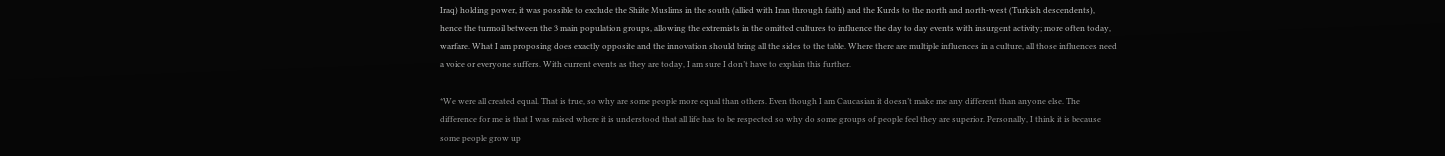Iraq) holding power, it was possible to exclude the Shiite Muslims in the south (allied with Iran through faith) and the Kurds to the north and north-west (Turkish descendents), hence the turmoil between the 3 main population groups, allowing the extremists in the omitted cultures to influence the day to day events with insurgent activity; more often today, warfare. What I am proposing does exactly opposite and the innovation should bring all the sides to the table. Where there are multiple influences in a culture, all those influences need a voice or everyone suffers. With current events as they are today, I am sure I don’t have to explain this further.

*We were all created equal. That is true, so why are some people more equal than others. Even though I am Caucasian it doesn’t make me any different than anyone else. The difference for me is that I was raised where it is understood that all life has to be respected so why do some groups of people feel they are superior. Personally, I think it is because some people grow up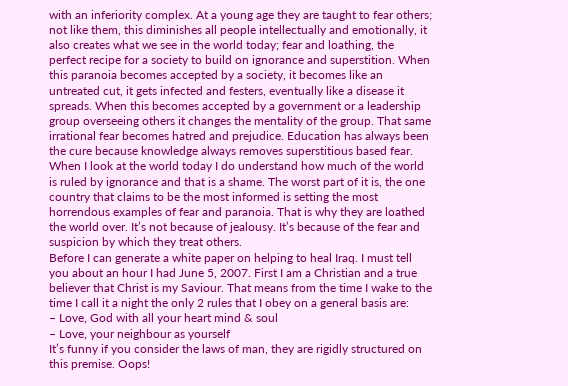with an inferiority complex. At a young age they are taught to fear others; not like them, this diminishes all people intellectually and emotionally, it also creates what we see in the world today; fear and loathing, the perfect recipe for a society to build on ignorance and superstition. When this paranoia becomes accepted by a society, it becomes like an untreated cut, it gets infected and festers, eventually like a disease it spreads. When this becomes accepted by a government or a leadership group overseeing others it changes the mentality of the group. That same irrational fear becomes hatred and prejudice. Education has always been the cure because knowledge always removes superstitious based fear. When I look at the world today I do understand how much of the world is ruled by ignorance and that is a shame. The worst part of it is, the one country that claims to be the most informed is setting the most horrendous examples of fear and paranoia. That is why they are loathed the world over. It’s not because of jealousy. It’s because of the fear and suspicion by which they treat others.
Before I can generate a white paper on helping to heal Iraq. I must tell you about an hour I had June 5, 2007. First I am a Christian and a true believer that Christ is my Saviour. That means from the time I wake to the time I call it a night the only 2 rules that I obey on a general basis are:
– Love, God with all your heart mind & soul
– Love, your neighbour as yourself
It’s funny if you consider the laws of man, they are rigidly structured on this premise. Oops!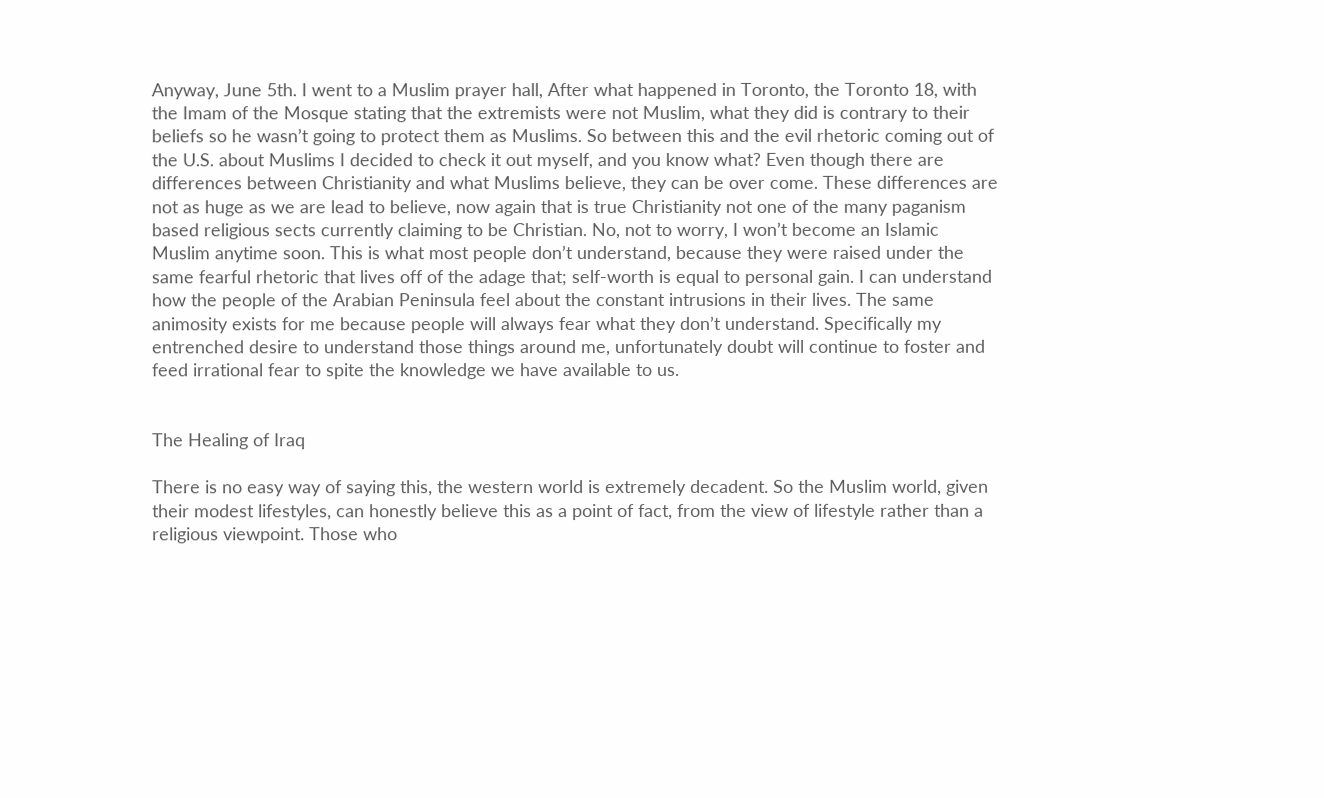Anyway, June 5th. I went to a Muslim prayer hall, After what happened in Toronto, the Toronto 18, with the Imam of the Mosque stating that the extremists were not Muslim, what they did is contrary to their beliefs so he wasn’t going to protect them as Muslims. So between this and the evil rhetoric coming out of the U.S. about Muslims I decided to check it out myself, and you know what? Even though there are differences between Christianity and what Muslims believe, they can be over come. These differences are not as huge as we are lead to believe, now again that is true Christianity not one of the many paganism based religious sects currently claiming to be Christian. No, not to worry, I won’t become an Islamic Muslim anytime soon. This is what most people don’t understand, because they were raised under the same fearful rhetoric that lives off of the adage that; self-worth is equal to personal gain. I can understand how the people of the Arabian Peninsula feel about the constant intrusions in their lives. The same animosity exists for me because people will always fear what they don’t understand. Specifically my entrenched desire to understand those things around me, unfortunately doubt will continue to foster and feed irrational fear to spite the knowledge we have available to us.


The Healing of Iraq

There is no easy way of saying this, the western world is extremely decadent. So the Muslim world, given their modest lifestyles, can honestly believe this as a point of fact, from the view of lifestyle rather than a religious viewpoint. Those who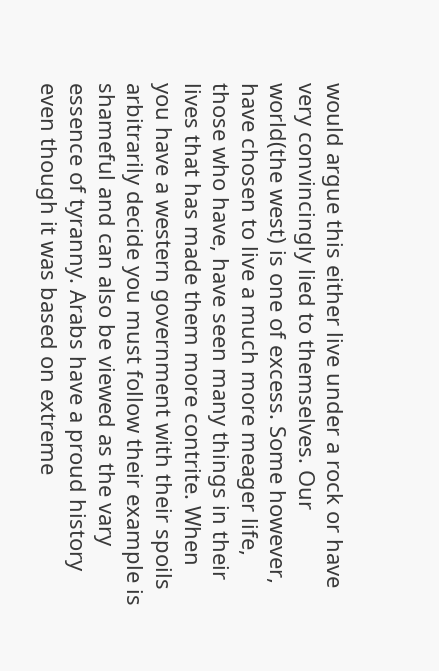would argue this either live under a rock or have very convincingly lied to themselves. Our world(the west) is one of excess. Some however, have chosen to live a much more meager life, those who have, have seen many things in their lives that has made them more contrite. When you have a western government with their spoils arbitrarily decide you must follow their example is shameful and can also be viewed as the vary essence of tyranny. Arabs have a proud history even though it was based on extreme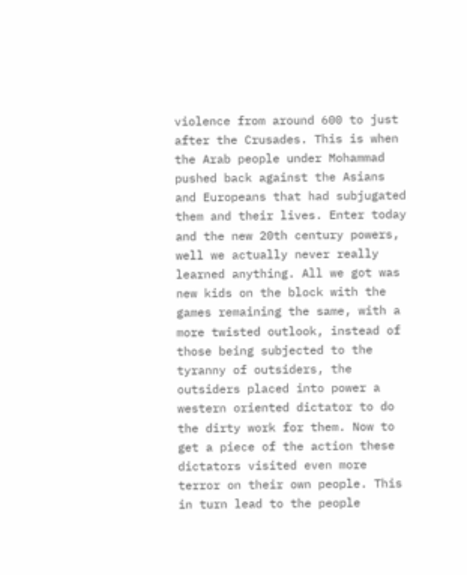violence from around 600 to just after the Crusades. This is when the Arab people under Mohammad pushed back against the Asians and Europeans that had subjugated them and their lives. Enter today and the new 20th century powers, well we actually never really learned anything. All we got was new kids on the block with the games remaining the same, with a more twisted outlook, instead of those being subjected to the tyranny of outsiders, the outsiders placed into power a western oriented dictator to do the dirty work for them. Now to get a piece of the action these dictators visited even more terror on their own people. This in turn lead to the people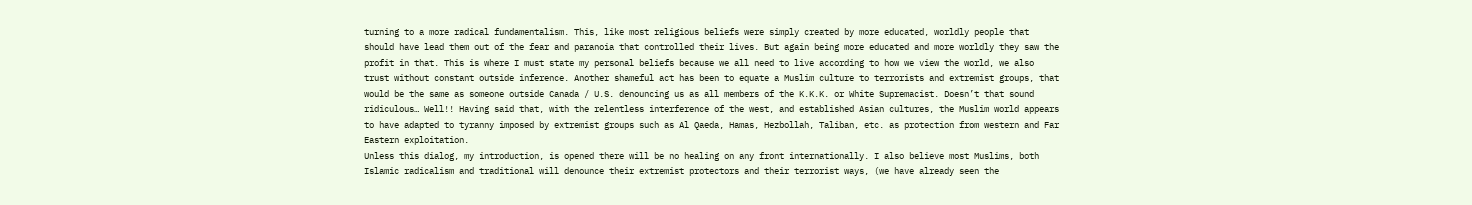turning to a more radical fundamentalism. This, like most religious beliefs were simply created by more educated, worldly people that should have lead them out of the fear and paranoia that controlled their lives. But again being more educated and more worldly they saw the profit in that. This is where I must state my personal beliefs because we all need to live according to how we view the world, we also trust without constant outside inference. Another shameful act has been to equate a Muslim culture to terrorists and extremist groups, that would be the same as someone outside Canada / U.S. denouncing us as all members of the K.K.K. or White Supremacist. Doesn’t that sound ridiculous… Well!! Having said that, with the relentless interference of the west, and established Asian cultures, the Muslim world appears to have adapted to tyranny imposed by extremist groups such as Al Qaeda, Hamas, Hezbollah, Taliban, etc. as protection from western and Far Eastern exploitation.
Unless this dialog, my introduction, is opened there will be no healing on any front internationally. I also believe most Muslims, both Islamic radicalism and traditional will denounce their extremist protectors and their terrorist ways, (we have already seen the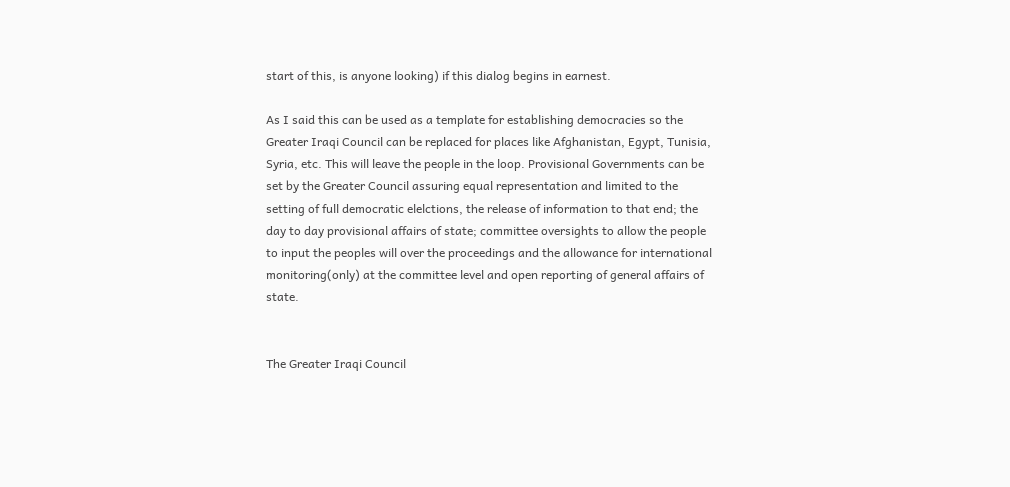start of this, is anyone looking) if this dialog begins in earnest.

As I said this can be used as a template for establishing democracies so the Greater Iraqi Council can be replaced for places like Afghanistan, Egypt, Tunisia, Syria, etc. This will leave the people in the loop. Provisional Governments can be set by the Greater Council assuring equal representation and limited to the setting of full democratic elelctions, the release of information to that end; the day to day provisional affairs of state; committee oversights to allow the people to input the peoples will over the proceedings and the allowance for international monitoring(only) at the committee level and open reporting of general affairs of state.


The Greater Iraqi Council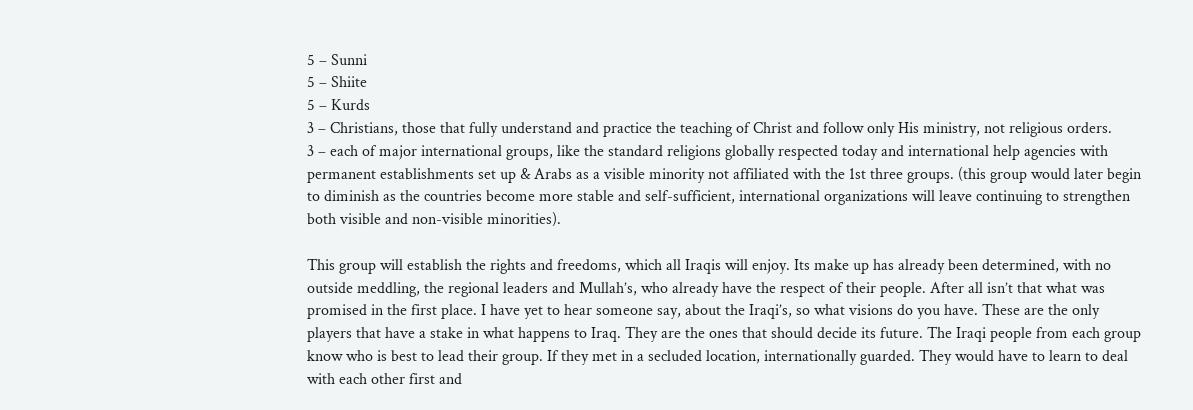5 – Sunni
5 – Shiite
5 – Kurds
3 – Christians, those that fully understand and practice the teaching of Christ and follow only His ministry, not religious orders.
3 – each of major international groups, like the standard religions globally respected today and international help agencies with permanent establishments set up & Arabs as a visible minority not affiliated with the 1st three groups. (this group would later begin to diminish as the countries become more stable and self-sufficient, international organizations will leave continuing to strengthen both visible and non-visible minorities).

This group will establish the rights and freedoms, which all Iraqis will enjoy. Its make up has already been determined, with no outside meddling, the regional leaders and Mullah’s, who already have the respect of their people. After all isn’t that what was promised in the first place. I have yet to hear someone say, about the Iraqi’s, so what visions do you have. These are the only players that have a stake in what happens to Iraq. They are the ones that should decide its future. The Iraqi people from each group know who is best to lead their group. If they met in a secluded location, internationally guarded. They would have to learn to deal with each other first and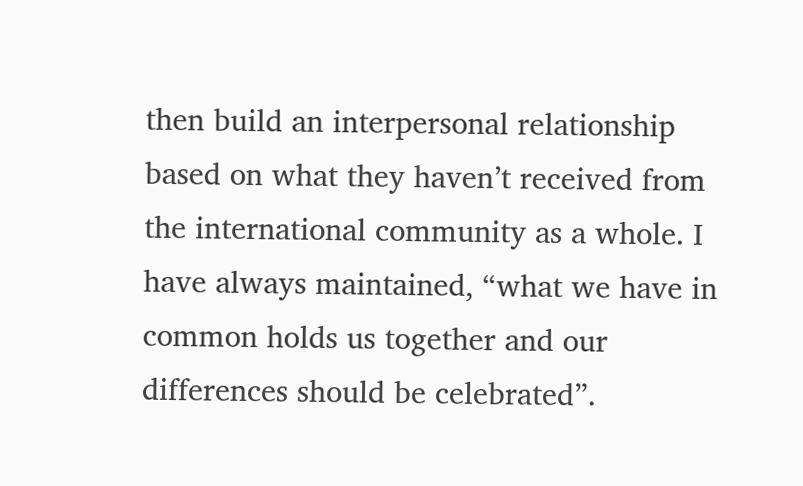then build an interpersonal relationship based on what they haven’t received from the international community as a whole. I have always maintained, “what we have in common holds us together and our differences should be celebrated”.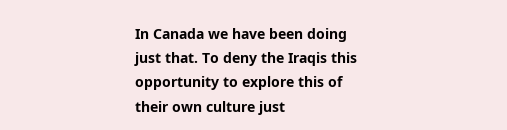In Canada we have been doing just that. To deny the Iraqis this opportunity to explore this of their own culture just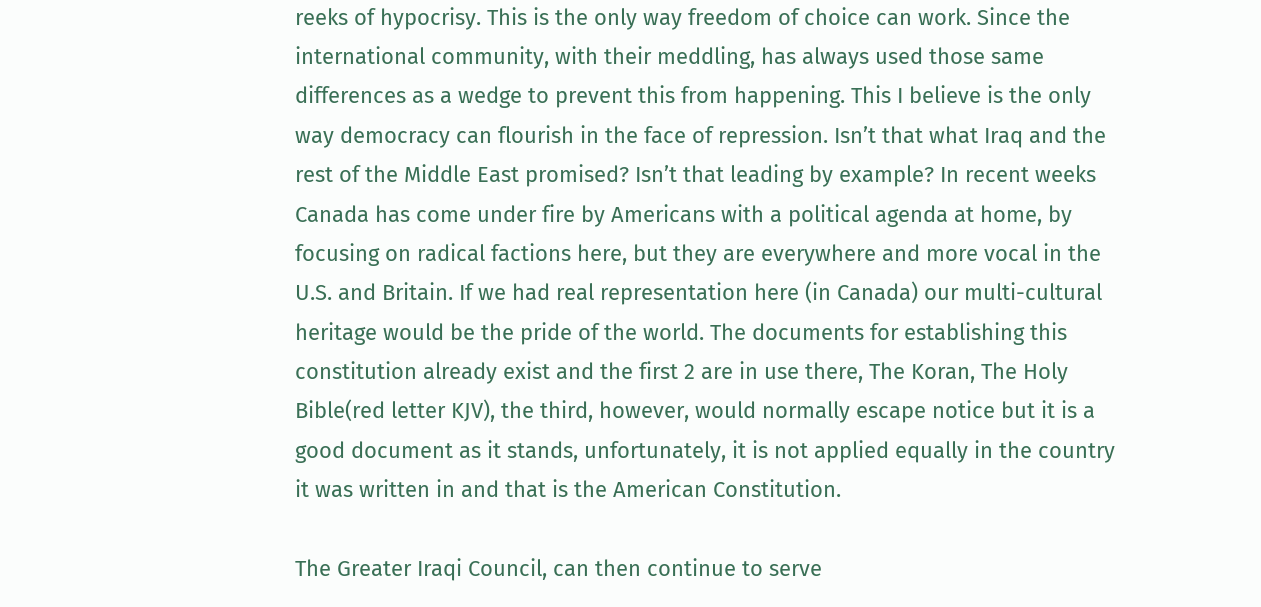reeks of hypocrisy. This is the only way freedom of choice can work. Since the international community, with their meddling, has always used those same differences as a wedge to prevent this from happening. This I believe is the only way democracy can flourish in the face of repression. Isn’t that what Iraq and the rest of the Middle East promised? Isn’t that leading by example? In recent weeks Canada has come under fire by Americans with a political agenda at home, by focusing on radical factions here, but they are everywhere and more vocal in the U.S. and Britain. If we had real representation here (in Canada) our multi-cultural heritage would be the pride of the world. The documents for establishing this constitution already exist and the first 2 are in use there, The Koran, The Holy Bible(red letter KJV), the third, however, would normally escape notice but it is a good document as it stands, unfortunately, it is not applied equally in the country it was written in and that is the American Constitution.

The Greater Iraqi Council, can then continue to serve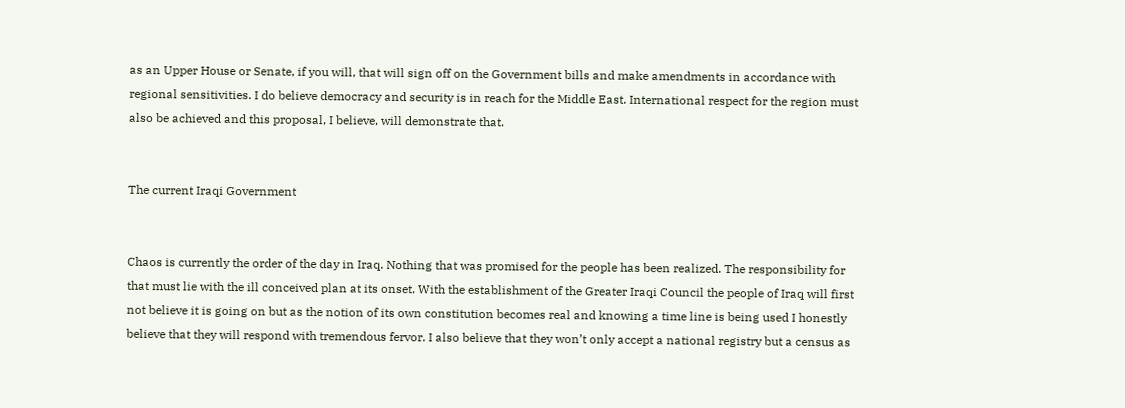as an Upper House or Senate, if you will, that will sign off on the Government bills and make amendments in accordance with regional sensitivities. I do believe democracy and security is in reach for the Middle East. International respect for the region must also be achieved and this proposal, I believe, will demonstrate that.


The current Iraqi Government


Chaos is currently the order of the day in Iraq. Nothing that was promised for the people has been realized. The responsibility for that must lie with the ill conceived plan at its onset. With the establishment of the Greater Iraqi Council the people of Iraq will first not believe it is going on but as the notion of its own constitution becomes real and knowing a time line is being used I honestly believe that they will respond with tremendous fervor. I also believe that they won’t only accept a national registry but a census as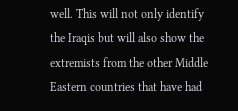well. This will not only identify the Iraqis but will also show the extremists from the other Middle Eastern countries that have had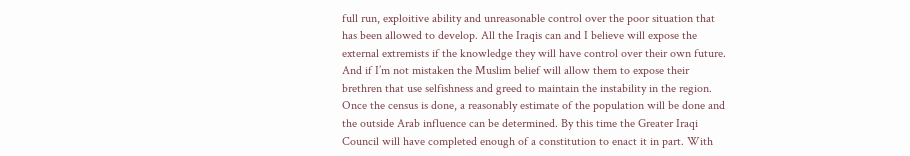full run, exploitive ability and unreasonable control over the poor situation that has been allowed to develop. All the Iraqis can and I believe will expose the external extremists if the knowledge they will have control over their own future. And if I’m not mistaken the Muslim belief will allow them to expose their brethren that use selfishness and greed to maintain the instability in the region. Once the census is done, a reasonably estimate of the population will be done and the outside Arab influence can be determined. By this time the Greater Iraqi Council will have completed enough of a constitution to enact it in part. With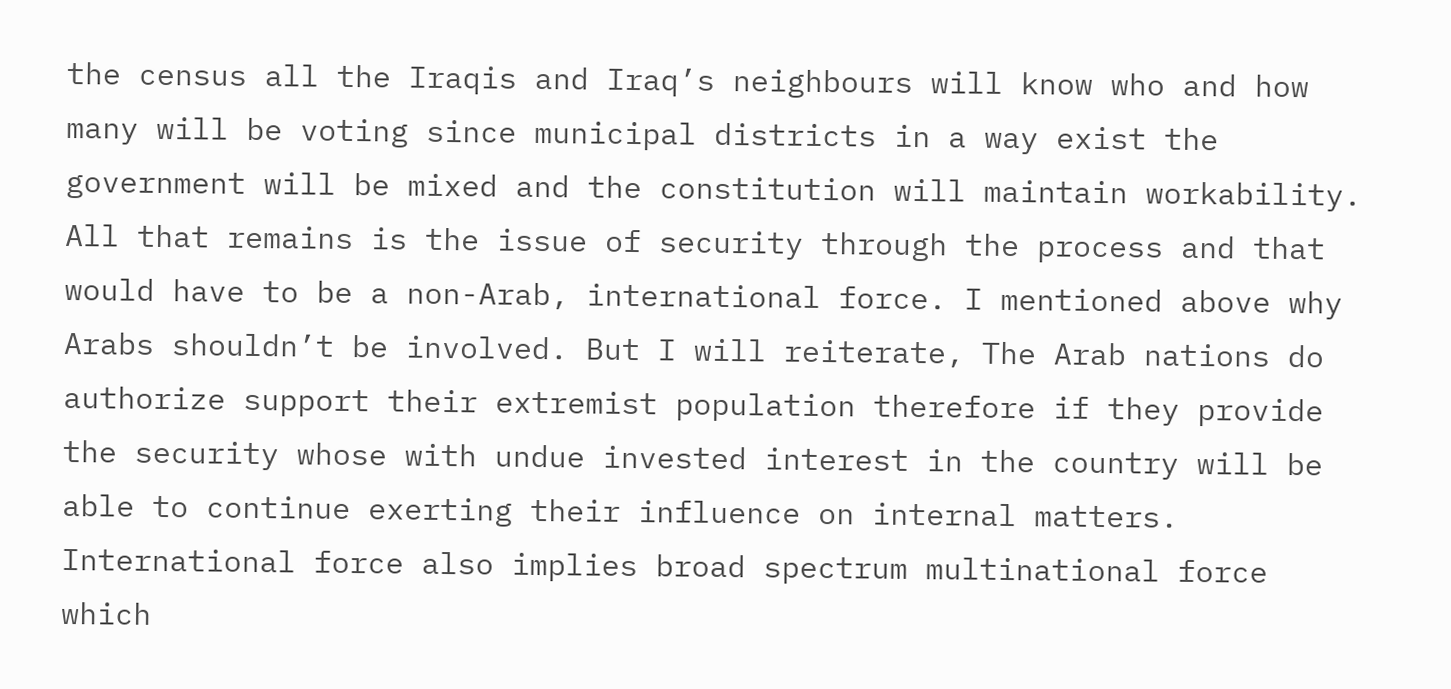the census all the Iraqis and Iraq’s neighbours will know who and how many will be voting since municipal districts in a way exist the government will be mixed and the constitution will maintain workability. All that remains is the issue of security through the process and that would have to be a non-Arab, international force. I mentioned above why Arabs shouldn’t be involved. But I will reiterate, The Arab nations do authorize support their extremist population therefore if they provide the security whose with undue invested interest in the country will be able to continue exerting their influence on internal matters. International force also implies broad spectrum multinational force which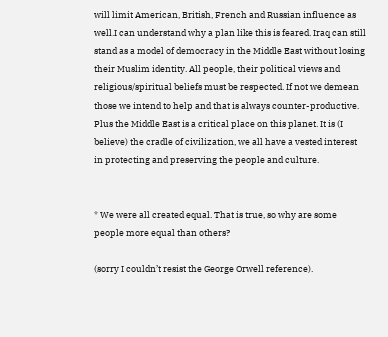will limit American, British, French and Russian influence as well.I can understand why a plan like this is feared. Iraq can still stand as a model of democracy in the Middle East without losing their Muslim identity. All people, their political views and religious/spiritual beliefs must be respected. If not we demean those we intend to help and that is always counter-productive. Plus the Middle East is a critical place on this planet. It is (I believe) the cradle of civilization, we all have a vested interest in protecting and preserving the people and culture.


* We were all created equal. That is true, so why are some people more equal than others?

(sorry I couldn’t resist the George Orwell reference).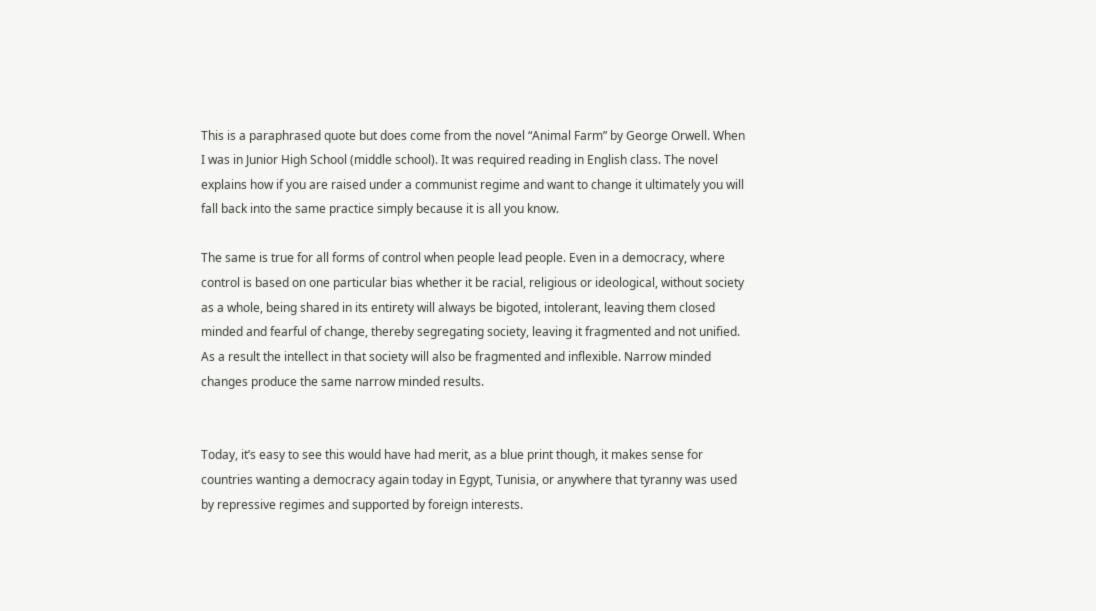This is a paraphrased quote but does come from the novel “Animal Farm” by George Orwell. When I was in Junior High School (middle school). It was required reading in English class. The novel explains how if you are raised under a communist regime and want to change it ultimately you will fall back into the same practice simply because it is all you know.

The same is true for all forms of control when people lead people. Even in a democracy, where control is based on one particular bias whether it be racial, religious or ideological, without society as a whole, being shared in its entirety will always be bigoted, intolerant, leaving them closed minded and fearful of change, thereby segregating society, leaving it fragmented and not unified. As a result the intellect in that society will also be fragmented and inflexible. Narrow minded changes produce the same narrow minded results.


Today, it’s easy to see this would have had merit, as a blue print though, it makes sense for countries wanting a democracy again today in Egypt, Tunisia, or anywhere that tyranny was used by repressive regimes and supported by foreign interests.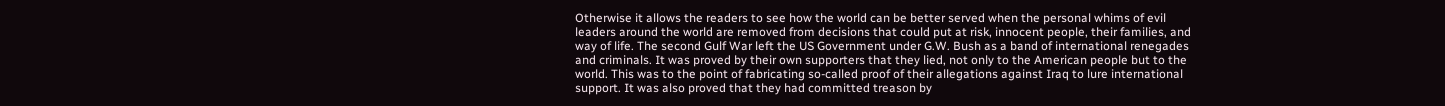Otherwise it allows the readers to see how the world can be better served when the personal whims of evil leaders around the world are removed from decisions that could put at risk, innocent people, their families, and way of life. The second Gulf War left the US Government under G.W. Bush as a band of international renegades and criminals. It was proved by their own supporters that they lied, not only to the American people but to the world. This was to the point of fabricating so-called proof of their allegations against Iraq to lure international support. It was also proved that they had committed treason by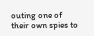outing one of their own spies to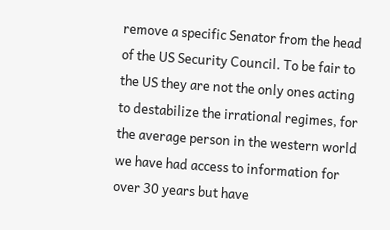remove a specific Senator from the head of the US Security Council. To be fair to the US they are not the only ones acting to destabilize the irrational regimes, for the average person in the western world we have had access to information for over 30 years but have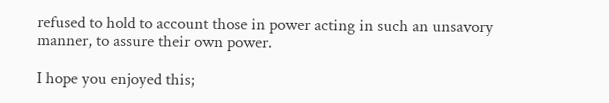refused to hold to account those in power acting in such an unsavory manner, to assure their own power.

I hope you enjoyed this;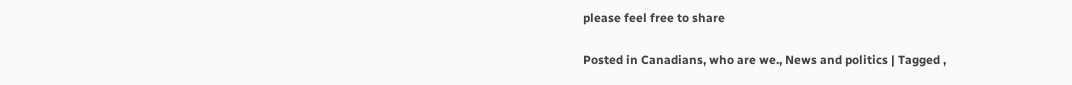please feel free to share

Posted in Canadians, who are we., News and politics | Tagged ,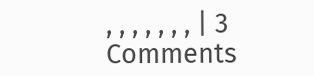, , , , , , , | 3 Comments